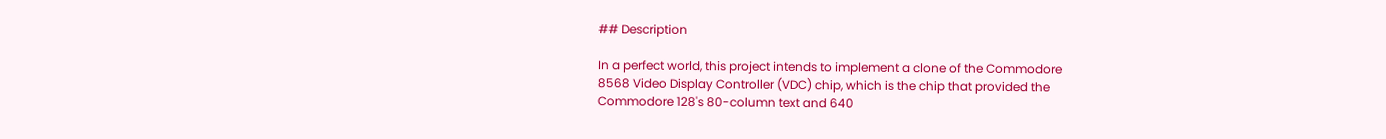## Description

In a perfect world, this project intends to implement a clone of the Commodore
8568 Video Display Controller (VDC) chip, which is the chip that provided the
Commodore 128's 80-column text and 640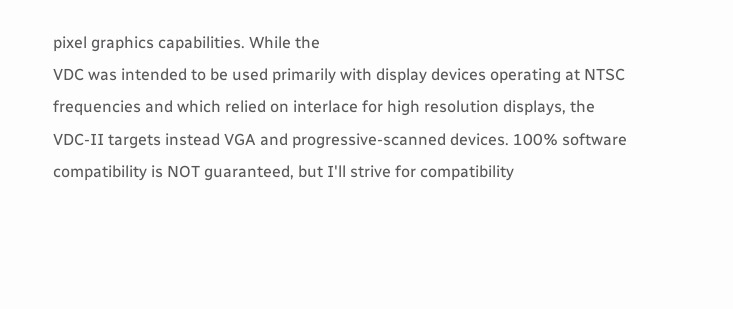pixel graphics capabilities. While the
VDC was intended to be used primarily with display devices operating at NTSC
frequencies and which relied on interlace for high resolution displays, the
VDC-II targets instead VGA and progressive-scanned devices. 100% software
compatibility is NOT guaranteed, but I'll strive for compatibility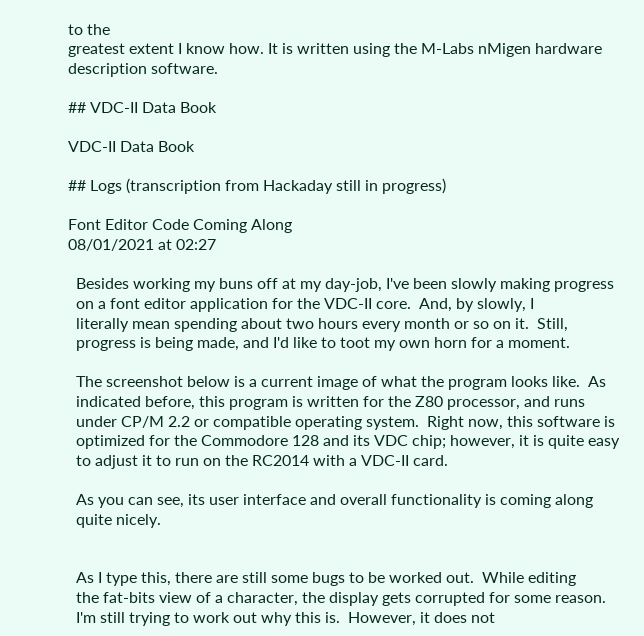to the
greatest extent I know how. It is written using the M-Labs nMigen hardware
description software.

## VDC-II Data Book

VDC-II Data Book

## Logs (transcription from Hackaday still in progress)

Font Editor Code Coming Along
08/01/2021 at 02:27

  Besides working my buns off at my day-job, I've been slowly making progress
  on a font editor application for the VDC-II core.  And, by slowly, I
  literally mean spending about two hours every month or so on it.  Still,
  progress is being made, and I'd like to toot my own horn for a moment.

  The screenshot below is a current image of what the program looks like.  As
  indicated before, this program is written for the Z80 processor, and runs
  under CP/M 2.2 or compatible operating system.  Right now, this software is
  optimized for the Commodore 128 and its VDC chip; however, it is quite easy
  to adjust it to run on the RC2014 with a VDC-II card.

  As you can see, its user interface and overall functionality is coming along
  quite nicely.


  As I type this, there are still some bugs to be worked out.  While editing
  the fat-bits view of a character, the display gets corrupted for some reason.
  I'm still trying to work out why this is.  However, it does not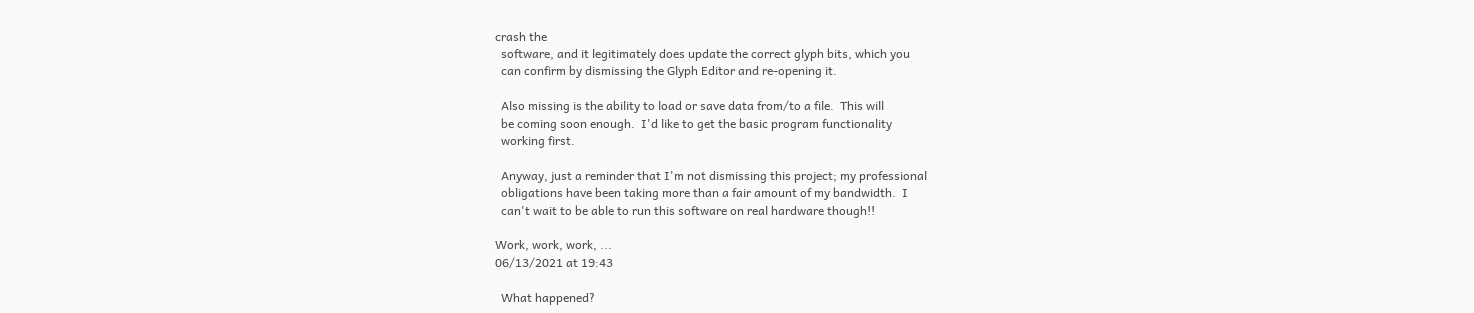crash the
  software, and it legitimately does update the correct glyph bits, which you
  can confirm by dismissing the Glyph Editor and re-opening it.

  Also missing is the ability to load or save data from/to a file.  This will
  be coming soon enough.  I'd like to get the basic program functionality
  working first.

  Anyway, just a reminder that I'm not dismissing this project; my professional
  obligations have been taking more than a fair amount of my bandwidth.  I
  can't wait to be able to run this software on real hardware though!!

Work, work, work, ...
06/13/2021 at 19:43

  What happened?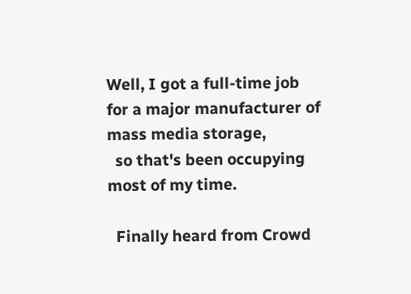Well, I got a full-time job for a major manufacturer of mass media storage,
  so that's been occupying most of my time.

  Finally heard from Crowd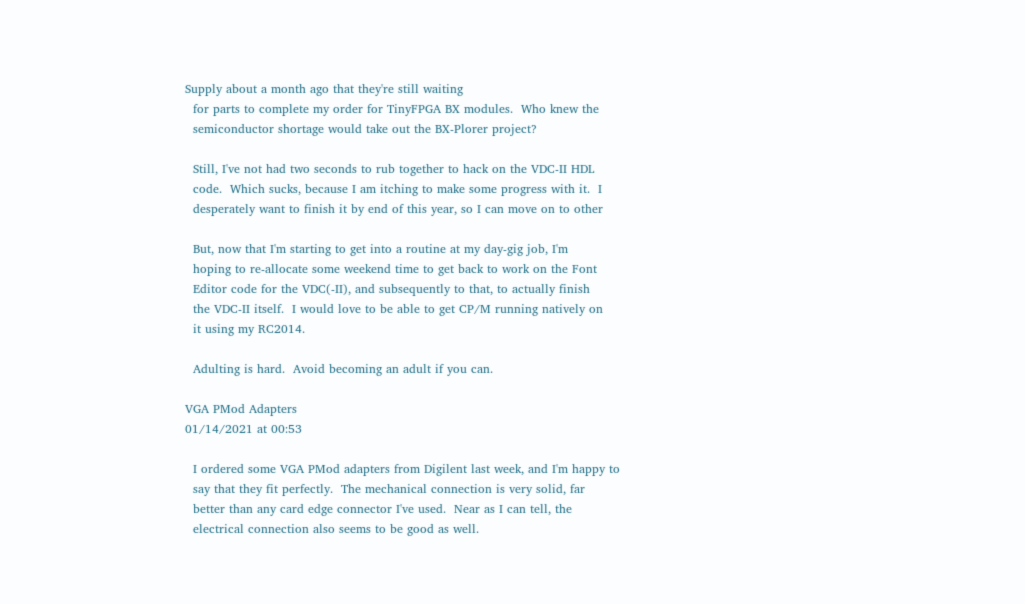Supply about a month ago that they're still waiting
  for parts to complete my order for TinyFPGA BX modules.  Who knew the
  semiconductor shortage would take out the BX-Plorer project?

  Still, I've not had two seconds to rub together to hack on the VDC-II HDL
  code.  Which sucks, because I am itching to make some progress with it.  I
  desperately want to finish it by end of this year, so I can move on to other

  But, now that I'm starting to get into a routine at my day-gig job, I'm
  hoping to re-allocate some weekend time to get back to work on the Font
  Editor code for the VDC(-II), and subsequently to that, to actually finish
  the VDC-II itself.  I would love to be able to get CP/M running natively on
  it using my RC2014.

  Adulting is hard.  Avoid becoming an adult if you can.

VGA PMod Adapters
01/14/2021 at 00:53

  I ordered some VGA PMod adapters from Digilent last week, and I'm happy to
  say that they fit perfectly.  The mechanical connection is very solid, far
  better than any card edge connector I've used.  Near as I can tell, the
  electrical connection also seems to be good as well.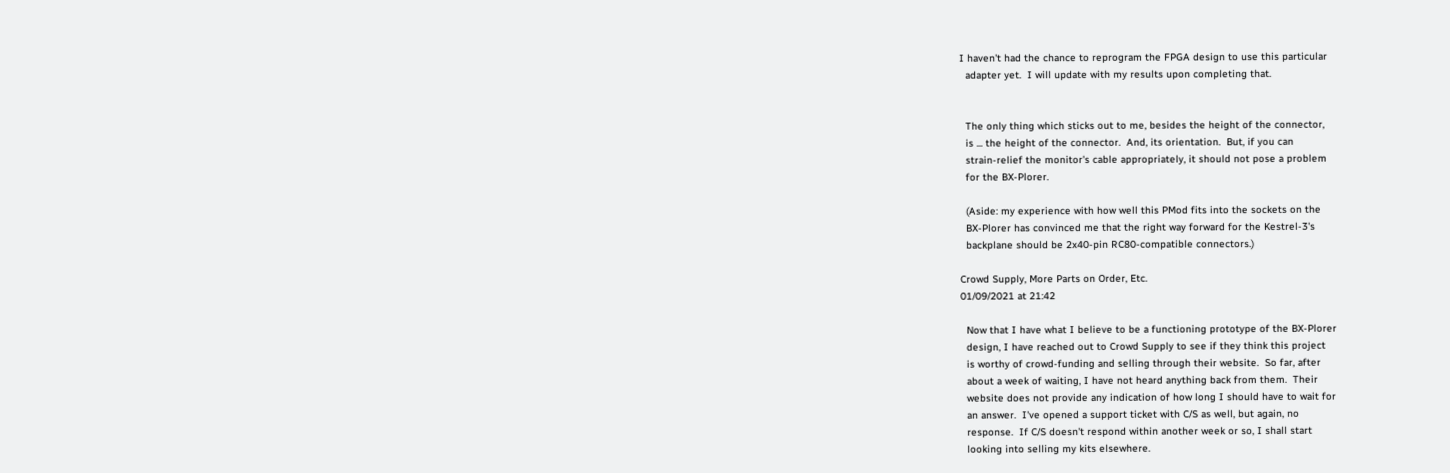I haven't had the chance to reprogram the FPGA design to use this particular
  adapter yet.  I will update with my results upon completing that.


  The only thing which sticks out to me, besides the height of the connector,
  is ... the height of the connector.  And, its orientation.  But, if you can
  strain-relief the monitor's cable appropriately, it should not pose a problem
  for the BX-Plorer.

  (Aside: my experience with how well this PMod fits into the sockets on the
  BX-Plorer has convinced me that the right way forward for the Kestrel-3's
  backplane should be 2x40-pin RC80-compatible connectors.)

Crowd Supply, More Parts on Order, Etc.
01/09/2021 at 21:42

  Now that I have what I believe to be a functioning prototype of the BX-Plorer
  design, I have reached out to Crowd Supply to see if they think this project
  is worthy of crowd-funding and selling through their website.  So far, after
  about a week of waiting, I have not heard anything back from them.  Their
  website does not provide any indication of how long I should have to wait for
  an answer.  I've opened a support ticket with C/S as well, but again, no
  response.  If C/S doesn't respond within another week or so, I shall start
  looking into selling my kits elsewhere.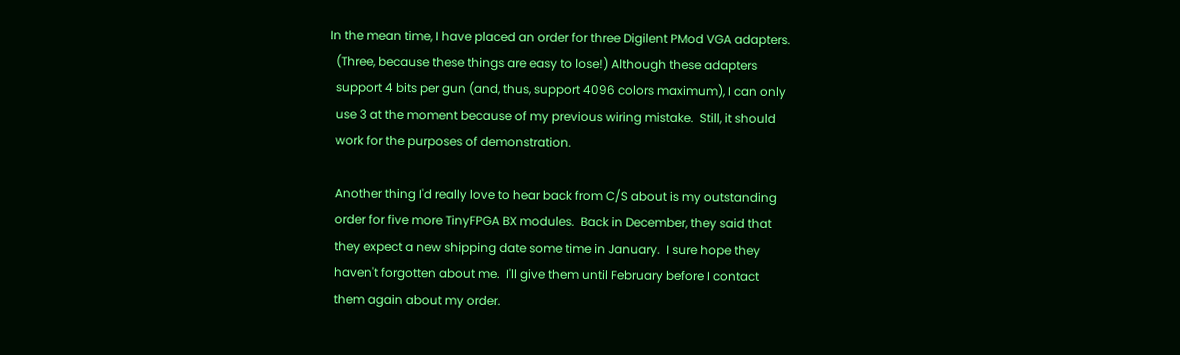In the mean time, I have placed an order for three Digilent PMod VGA adapters.
  (Three, because these things are easy to lose!) Although these adapters
  support 4 bits per gun (and, thus, support 4096 colors maximum), I can only
  use 3 at the moment because of my previous wiring mistake.  Still, it should
  work for the purposes of demonstration.

  Another thing I'd really love to hear back from C/S about is my outstanding
  order for five more TinyFPGA BX modules.  Back in December, they said that
  they expect a new shipping date some time in January.  I sure hope they
  haven't forgotten about me.  I'll give them until February before I contact
  them again about my order.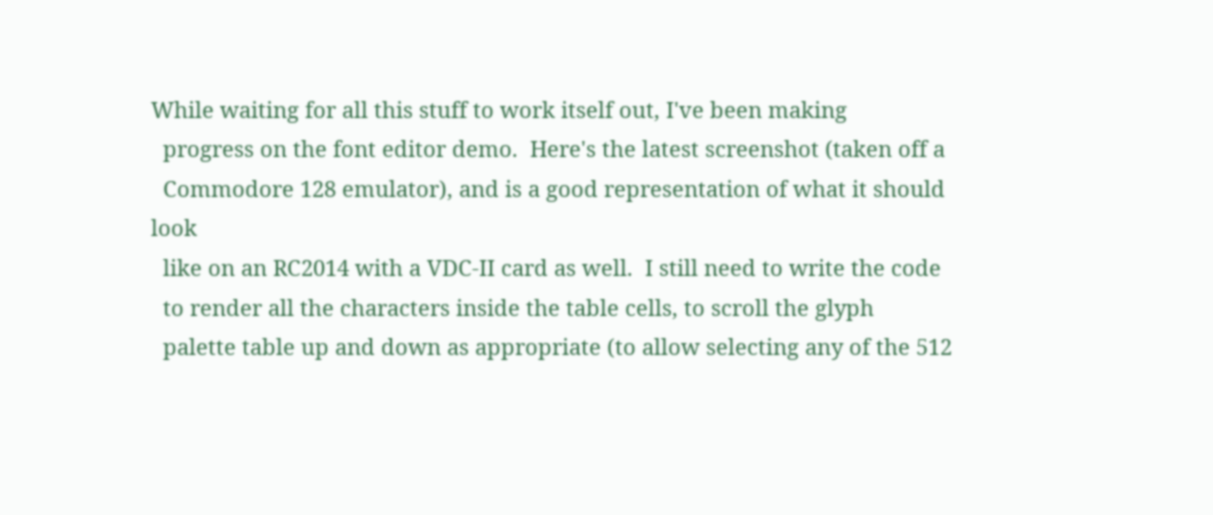While waiting for all this stuff to work itself out, I've been making
  progress on the font editor demo.  Here's the latest screenshot (taken off a
  Commodore 128 emulator), and is a good representation of what it should look
  like on an RC2014 with a VDC-II card as well.  I still need to write the code
  to render all the characters inside the table cells, to scroll the glyph
  palette table up and down as appropriate (to allow selecting any of the 512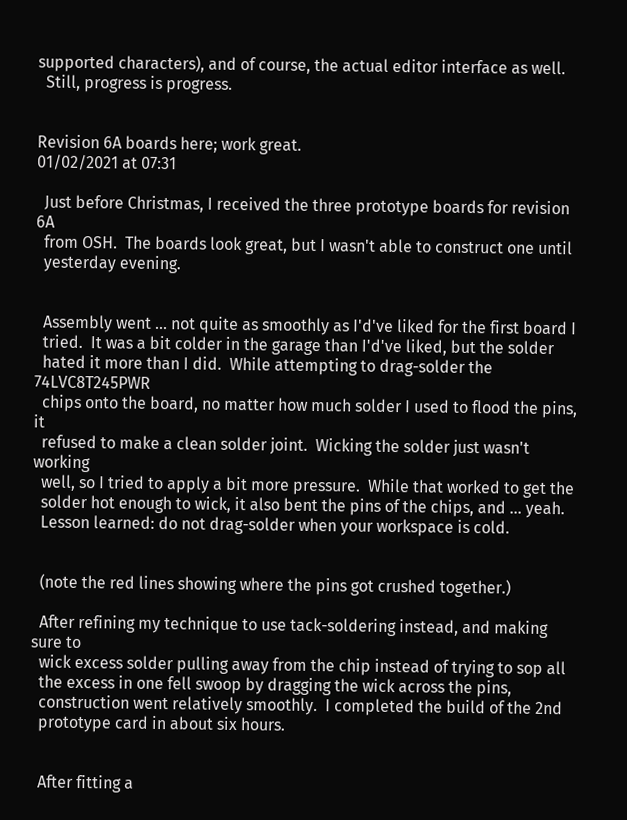supported characters), and of course, the actual editor interface as well.
  Still, progress is progress.


Revision 6A boards here; work great.
01/02/2021 at 07:31

  Just before Christmas, I received the three prototype boards for revision 6A
  from OSH.  The boards look great, but I wasn't able to construct one until
  yesterday evening.


  Assembly went ... not quite as smoothly as I'd've liked for the first board I
  tried.  It was a bit colder in the garage than I'd've liked, but the solder
  hated it more than I did.  While attempting to drag-solder the 74LVC8T245PWR
  chips onto the board, no matter how much solder I used to flood the pins, it
  refused to make a clean solder joint.  Wicking the solder just wasn't working
  well, so I tried to apply a bit more pressure.  While that worked to get the
  solder hot enough to wick, it also bent the pins of the chips, and ... yeah.
  Lesson learned: do not drag-solder when your workspace is cold.


  (note the red lines showing where the pins got crushed together.)

  After refining my technique to use tack-soldering instead, and making sure to
  wick excess solder pulling away from the chip instead of trying to sop all
  the excess in one fell swoop by dragging the wick across the pins,
  construction went relatively smoothly.  I completed the build of the 2nd
  prototype card in about six hours.


  After fitting a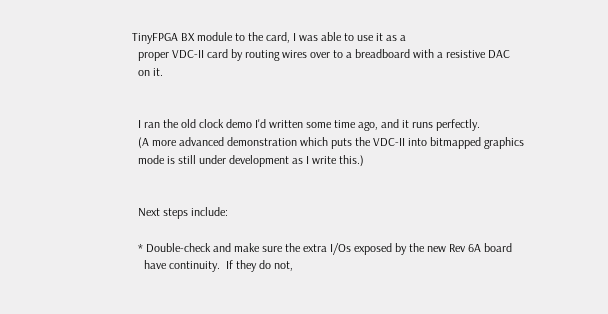TinyFPGA BX module to the card, I was able to use it as a
  proper VDC-II card by routing wires over to a breadboard with a resistive DAC
  on it.


  I ran the old clock demo I'd written some time ago, and it runs perfectly.
  (A more advanced demonstration which puts the VDC-II into bitmapped graphics
  mode is still under development as I write this.)


  Next steps include:

  * Double-check and make sure the extra I/Os exposed by the new Rev 6A board
    have continuity.  If they do not,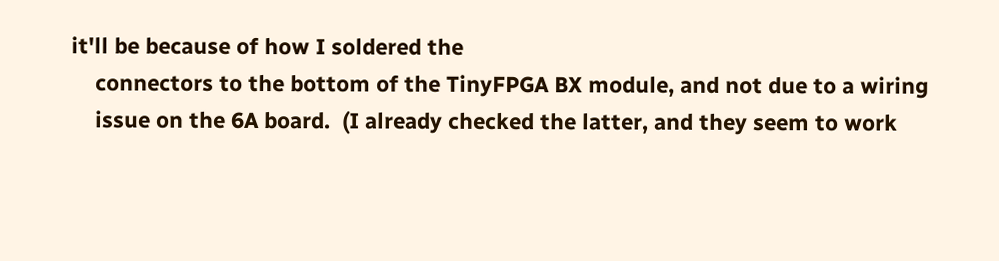it'll be because of how I soldered the
    connectors to the bottom of the TinyFPGA BX module, and not due to a wiring
    issue on the 6A board.  (I already checked the latter, and they seem to work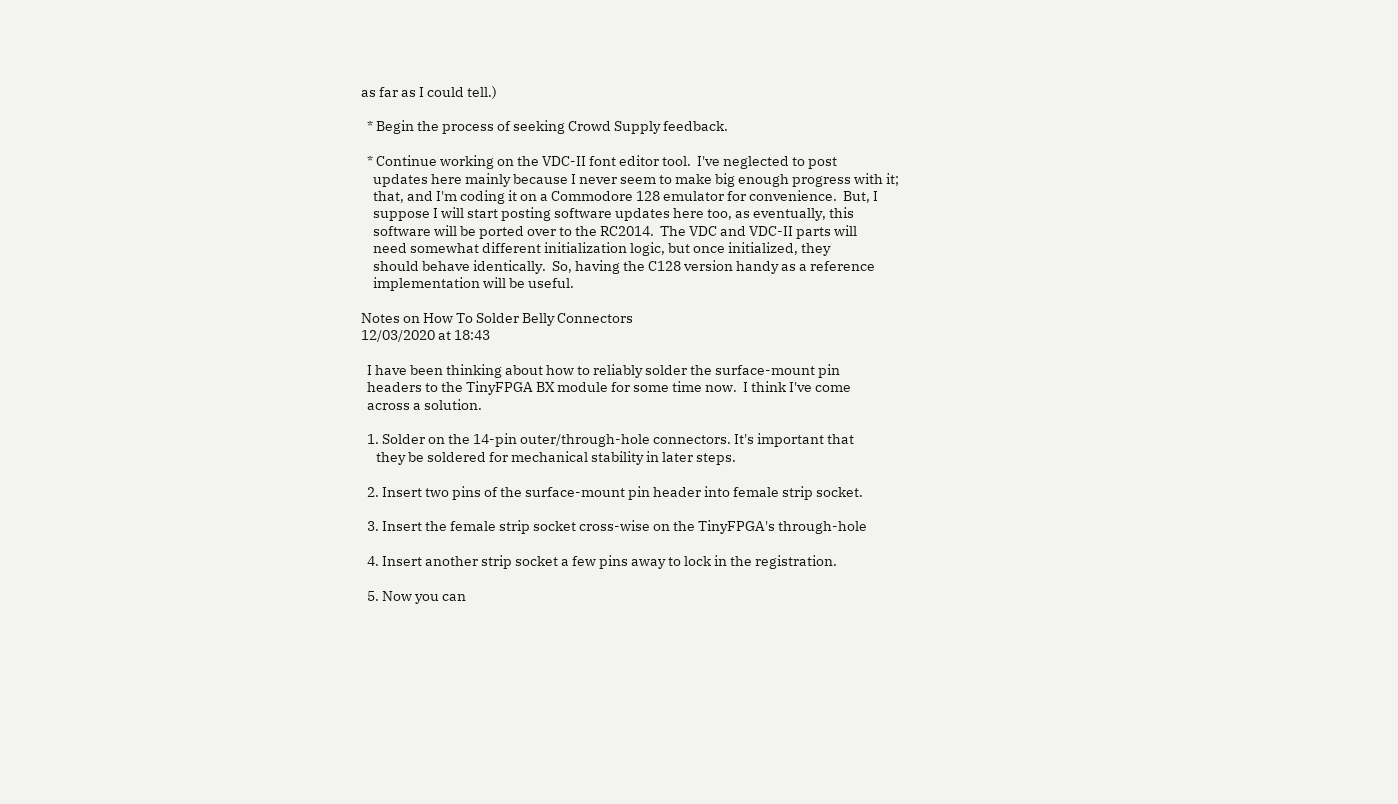as far as I could tell.)

  * Begin the process of seeking Crowd Supply feedback.

  * Continue working on the VDC-II font editor tool.  I've neglected to post
    updates here mainly because I never seem to make big enough progress with it;
    that, and I'm coding it on a Commodore 128 emulator for convenience.  But, I
    suppose I will start posting software updates here too, as eventually, this
    software will be ported over to the RC2014.  The VDC and VDC-II parts will
    need somewhat different initialization logic, but once initialized, they
    should behave identically.  So, having the C128 version handy as a reference
    implementation will be useful.

Notes on How To Solder Belly Connectors
12/03/2020 at 18:43

  I have been thinking about how to reliably solder the surface-mount pin
  headers to the TinyFPGA BX module for some time now.  I think I've come
  across a solution.

  1. Solder on the 14-pin outer/through-hole connectors. It's important that
     they be soldered for mechanical stability in later steps.

  2. Insert two pins of the surface-mount pin header into female strip socket.

  3. Insert the female strip socket cross-wise on the TinyFPGA's through-hole

  4. Insert another strip socket a few pins away to lock in the registration.

  5. Now you can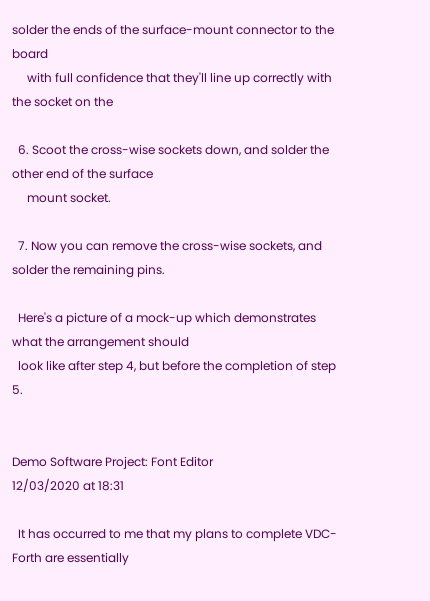solder the ends of the surface-mount connector to the board
     with full confidence that they'll line up correctly with the socket on the

  6. Scoot the cross-wise sockets down, and solder the other end of the surface
     mount socket.

  7. Now you can remove the cross-wise sockets, and solder the remaining pins.

  Here's a picture of a mock-up which demonstrates what the arrangement should
  look like after step 4, but before the completion of step 5.


Demo Software Project: Font Editor
12/03/2020 at 18:31

  It has occurred to me that my plans to complete VDC-Forth are essentially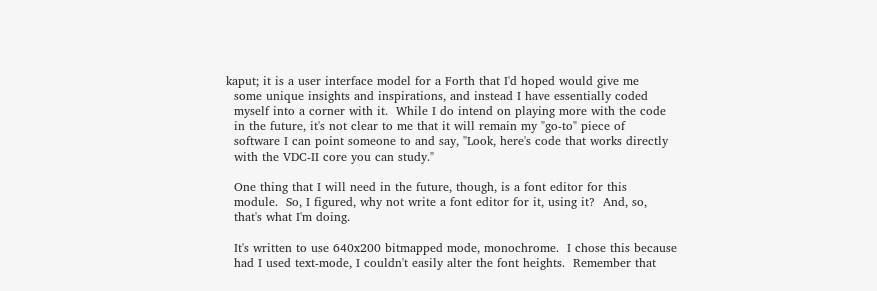kaput; it is a user interface model for a Forth that I'd hoped would give me
  some unique insights and inspirations, and instead I have essentially coded
  myself into a corner with it.  While I do intend on playing more with the code
  in the future, it's not clear to me that it will remain my "go-to" piece of
  software I can point someone to and say, "Look, here's code that works directly
  with the VDC-II core you can study."

  One thing that I will need in the future, though, is a font editor for this
  module.  So, I figured, why not write a font editor for it, using it?  And, so,
  that's what I'm doing.

  It's written to use 640x200 bitmapped mode, monochrome.  I chose this because
  had I used text-mode, I couldn't easily alter the font heights.  Remember that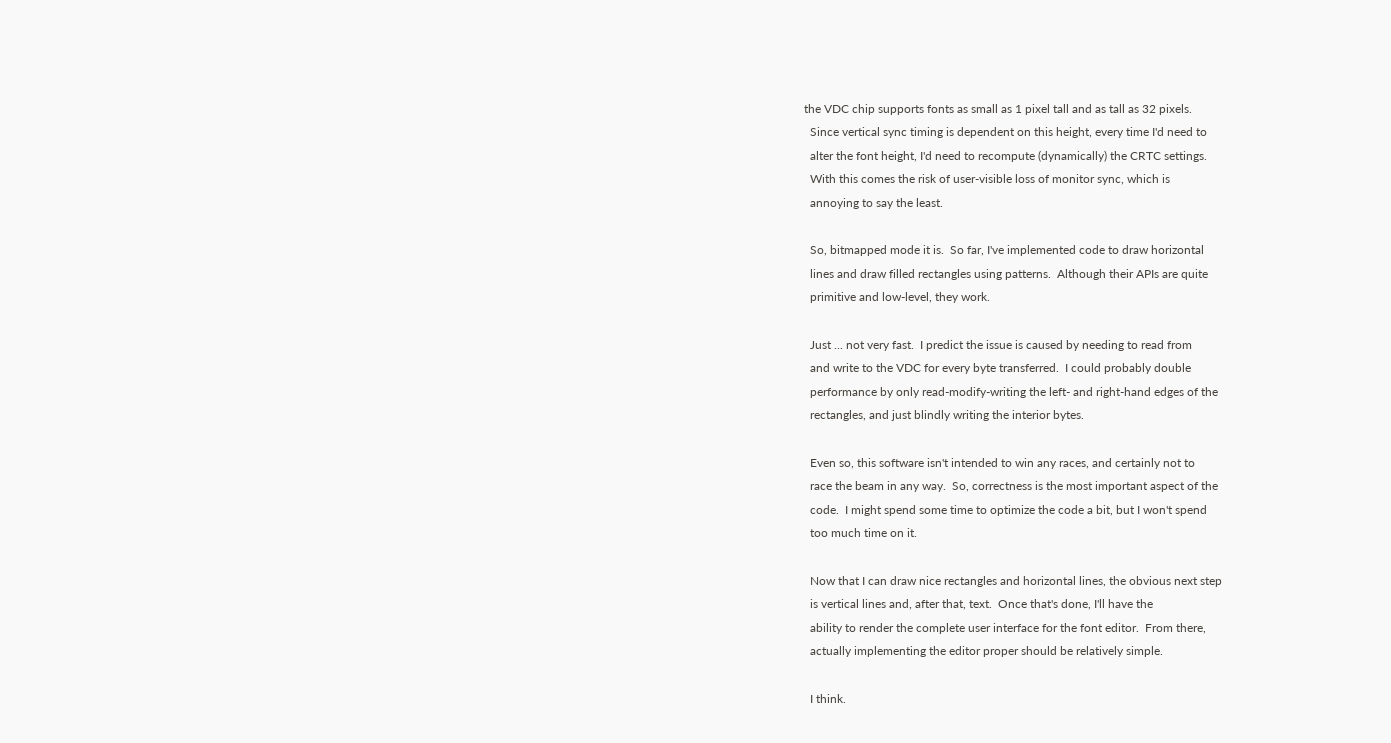the VDC chip supports fonts as small as 1 pixel tall and as tall as 32 pixels.
  Since vertical sync timing is dependent on this height, every time I'd need to
  alter the font height, I'd need to recompute (dynamically) the CRTC settings.
  With this comes the risk of user-visible loss of monitor sync, which is
  annoying to say the least.

  So, bitmapped mode it is.  So far, I've implemented code to draw horizontal
  lines and draw filled rectangles using patterns.  Although their APIs are quite
  primitive and low-level, they work.

  Just ... not very fast.  I predict the issue is caused by needing to read from
  and write to the VDC for every byte transferred.  I could probably double
  performance by only read-modify-writing the left- and right-hand edges of the
  rectangles, and just blindly writing the interior bytes.

  Even so, this software isn't intended to win any races, and certainly not to
  race the beam in any way.  So, correctness is the most important aspect of the
  code.  I might spend some time to optimize the code a bit, but I won't spend
  too much time on it.

  Now that I can draw nice rectangles and horizontal lines, the obvious next step
  is vertical lines and, after that, text.  Once that's done, I'll have the
  ability to render the complete user interface for the font editor.  From there,
  actually implementing the editor proper should be relatively simple.

  I think.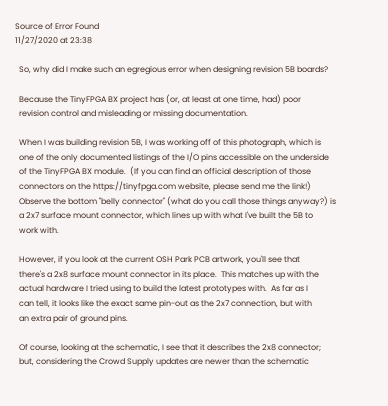Source of Error Found
11/27/2020 at 23:38

  So, why did I make such an egregious error when designing revision 5B boards?

  Because the TinyFPGA BX project has (or, at least at one time, had) poor
  revision control and misleading or missing documentation.

  When I was building revision 5B, I was working off of this photograph, which is
  one of the only documented listings of the I/O pins accessible on the underside
  of the TinyFPGA BX module.  (If you can find an official description of those
  connectors on the https://tinyfpga.com website, please send me the link!)
  Observe the bottom "belly connector" (what do you call those things anyway?) is
  a 2x7 surface mount connector, which lines up with what I've built the 5B to
  work with.

  However, if you look at the current OSH Park PCB artwork, you'll see that
  there's a 2x8 surface mount connector in its place.  This matches up with the
  actual hardware I tried using to build the latest prototypes with.  As far as I
  can tell, it looks like the exact same pin-out as the 2x7 connection, but with
  an extra pair of ground pins.

  Of course, looking at the schematic, I see that it describes the 2x8 connector;
  but, considering the Crowd Supply updates are newer than the schematic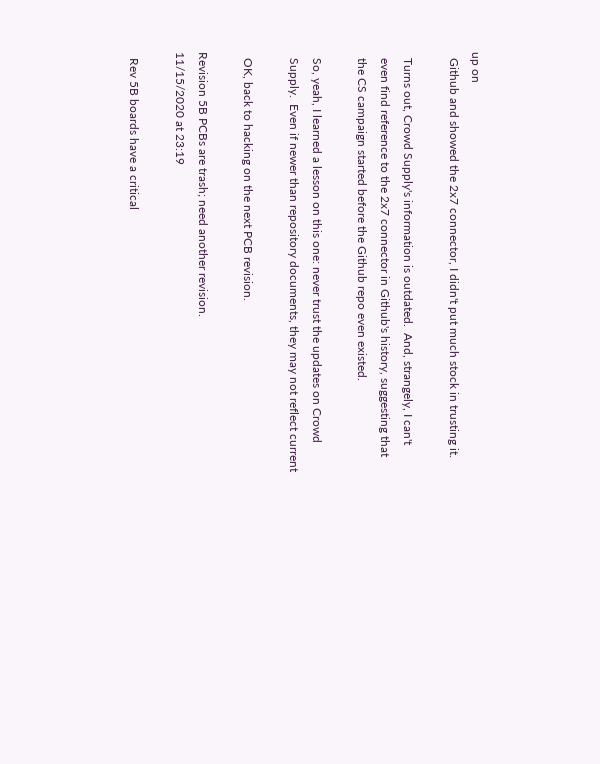up on
  Github and showed the 2x7 connector, I didn't put much stock in trusting it.

  Turns out, Crowd Supply's information is outdated.  And, strangely, I can't
  even find reference to the 2x7 connector in Github's history, suggesting that
  the CS campaign started before the Github repo even existed.

  So, yeah, I learned a lesson on this one: never trust the updates on Crowd
  Supply.  Even if newer than repository documents, they may not reflect current

  OK, back to hacking on the next PCB revision.

Revision 5B PCBs are trash; need another revision.
11/15/2020 at 23:19

  Rev 5B boards have a critical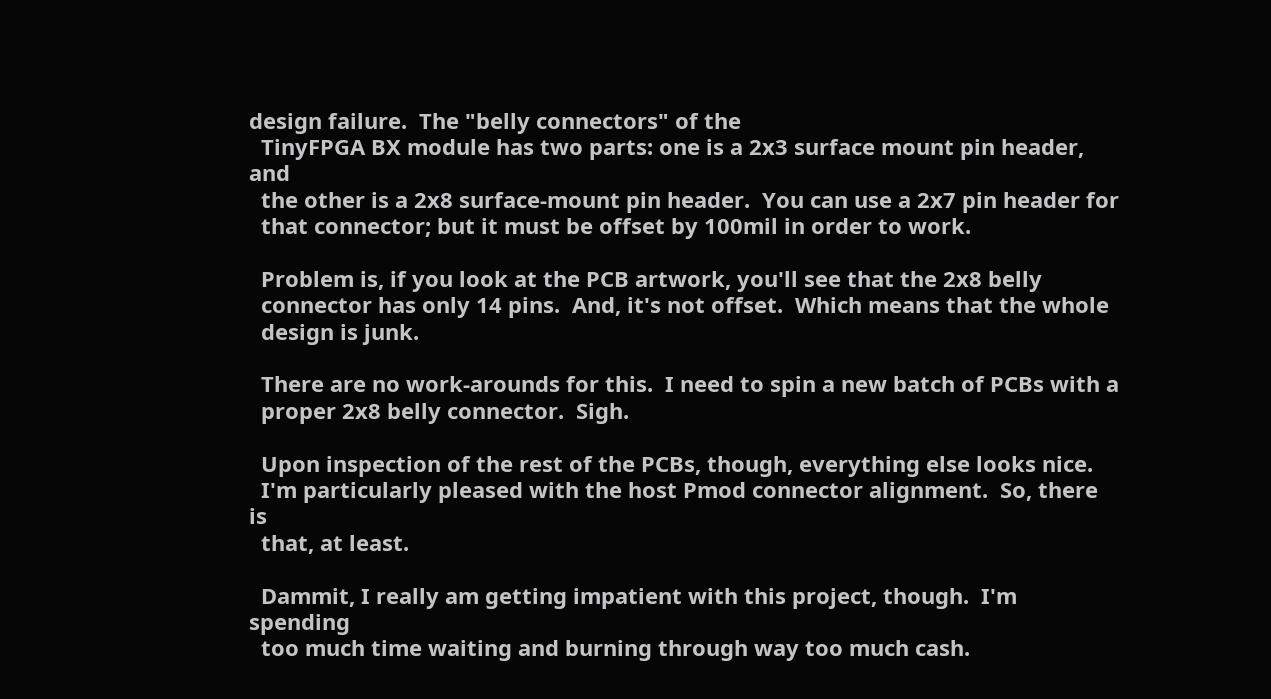design failure.  The "belly connectors" of the
  TinyFPGA BX module has two parts: one is a 2x3 surface mount pin header, and
  the other is a 2x8 surface-mount pin header.  You can use a 2x7 pin header for
  that connector; but it must be offset by 100mil in order to work.

  Problem is, if you look at the PCB artwork, you'll see that the 2x8 belly
  connector has only 14 pins.  And, it's not offset.  Which means that the whole
  design is junk.

  There are no work-arounds for this.  I need to spin a new batch of PCBs with a
  proper 2x8 belly connector.  Sigh.

  Upon inspection of the rest of the PCBs, though, everything else looks nice.
  I'm particularly pleased with the host Pmod connector alignment.  So, there is
  that, at least.

  Dammit, I really am getting impatient with this project, though.  I'm spending
  too much time waiting and burning through way too much cash.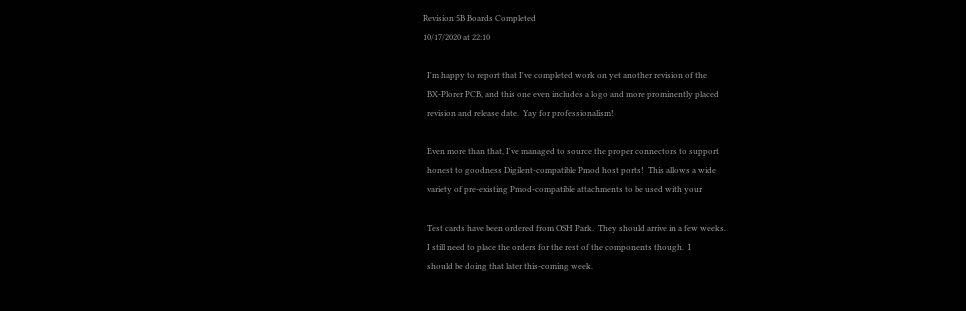Revision 5B Boards Completed
10/17/2020 at 22:10

  I'm happy to report that I've completed work on yet another revision of the
  BX-Plorer PCB, and this one even includes a logo and more prominently placed
  revision and release date.  Yay for professionalism!

  Even more than that, I've managed to source the proper connectors to support
  honest to goodness Digilent-compatible Pmod host ports!  This allows a wide
  variety of pre-existing Pmod-compatible attachments to be used with your

  Test cards have been ordered from OSH Park.  They should arrive in a few weeks.
  I still need to place the orders for the rest of the components though.  I
  should be doing that later this-coming week.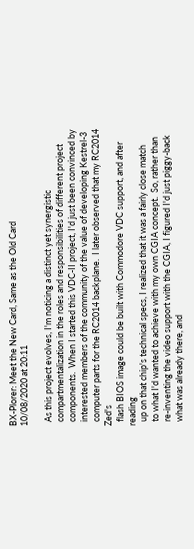BX-Plorer: Meet the New Card, Same as the Old Card
10/08/2020 at 20:11

  As this project evolves, I'm noticing a distinct yet synergistic
  compartmentalization in the roles and responsibilities of different project
  components.  When I started this VDC-II project, I'd just been convinced by
  interested members of the community of the value of developing Kestrel-3
  computer parts for the RC2014 backplane.  I later observed that my RC2014 Zed's
  flash BIOS image could be built with Commodore VDC support, and after reading
  up on that chip's technical specs, I realized that it was a fairly close match
  to what I'd wanted to achieve with my own CGIA concept.  So, rather than
  re-inventing the video support with the CGIA, I figured I'd just piggy-back
  what was already there, and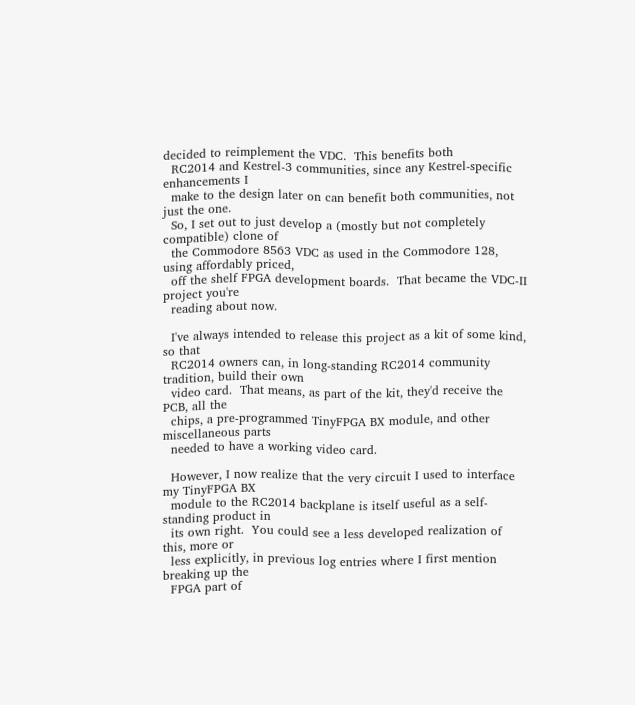decided to reimplement the VDC.  This benefits both
  RC2014 and Kestrel-3 communities, since any Kestrel-specific enhancements I
  make to the design later on can benefit both communities, not just the one.
  So, I set out to just develop a (mostly but not completely compatible) clone of
  the Commodore 8563 VDC as used in the Commodore 128, using affordably priced,
  off the shelf FPGA development boards.  That became the VDC-II project you're
  reading about now.

  I've always intended to release this project as a kit of some kind, so that
  RC2014 owners can, in long-standing RC2014 community tradition, build their own
  video card.  That means, as part of the kit, they'd receive the PCB, all the
  chips, a pre-programmed TinyFPGA BX module, and other miscellaneous parts
  needed to have a working video card.

  However, I now realize that the very circuit I used to interface my TinyFPGA BX
  module to the RC2014 backplane is itself useful as a self-standing product in
  its own right.  You could see a less developed realization of this, more or
  less explicitly, in previous log entries where I first mention breaking up the
  FPGA part of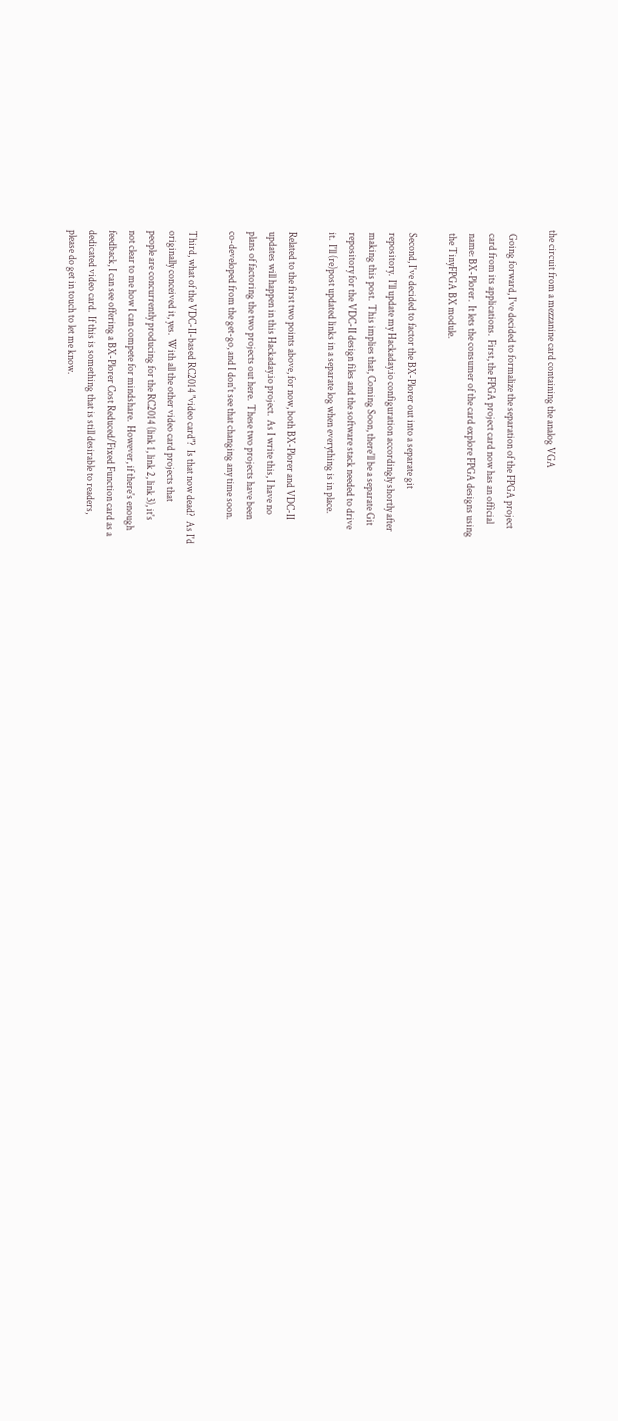the circuit from a mezzanine card containing the analog VGA

  Going forward, I've decided to formalize the separation of the FPGA project
  card from its applications.  First, the FPGA project card now has an official
  name: BX-Plorer.  It lets the consumer of the card explore FPGA designs using
  the TinyFPGA BX module.

  Second, I've decided to factor the BX-Plorer out into a separate git
  repository.  I'll update my Hackaday.io configuration accordingly shortly after
  making this post.  This implies that, Coming Soon, there'll be a separate Git
  repository for the VDC-II design files and the software stack needed to drive
  it.  I'll (re)post updated links in a separate log when everything is in place.

  Related to the first two points above, for now, both BX-Plorer and VDC-II
  updates will happen in this Hackaday.io project.  As I write this, I have no
  plans of factoring the two projects out here.  These two projects have been
  co-developed from the get-go, and I don't see that changing any time soon.

  Third, what of the VDC-II-based RC2014 "video card"?  Is that now dead?  As I'd
  originally conceived it, yes.  With all the other video card projects that
  people are concurrently producing for the RC2014 (link 1, link 2, link 3), it's
  not clear to me how I can compete for mindshare.  However, if there's enough
  feedback, I can see offering a BX-Plorer Cost Reduced/Fixed Function card as a
  dedicated video card.  If this is something that is still desirable to readers,
  please do get in touch to let me know.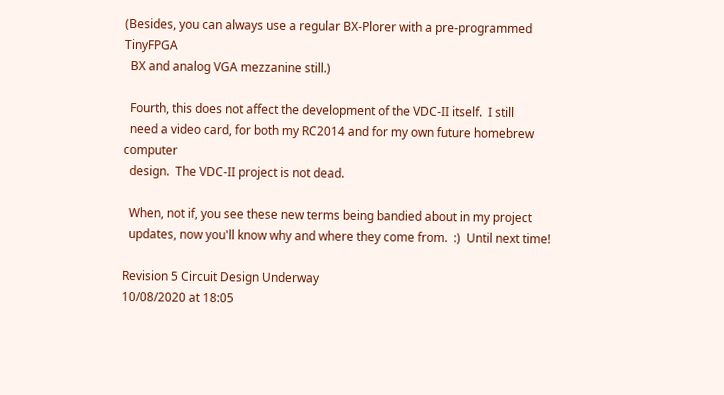(Besides, you can always use a regular BX-Plorer with a pre-programmed TinyFPGA
  BX and analog VGA mezzanine still.)

  Fourth, this does not affect the development of the VDC-II itself.  I still
  need a video card, for both my RC2014 and for my own future homebrew computer
  design.  The VDC-II project is not dead.

  When, not if, you see these new terms being bandied about in my project
  updates, now you'll know why and where they come from.  :)  Until next time!

Revision 5 Circuit Design Underway
10/08/2020 at 18:05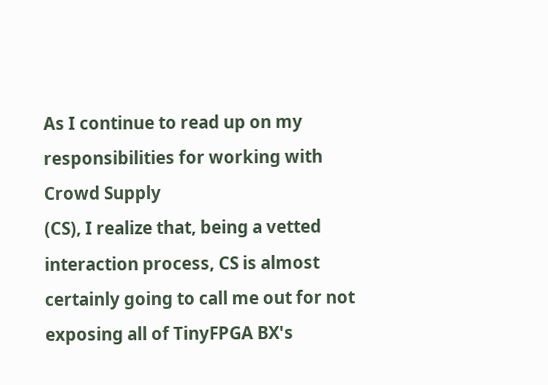As I continue to read up on my responsibilities for working with Crowd Supply
(CS), I realize that, being a vetted interaction process, CS is almost
certainly going to call me out for not exposing all of TinyFPGA BX's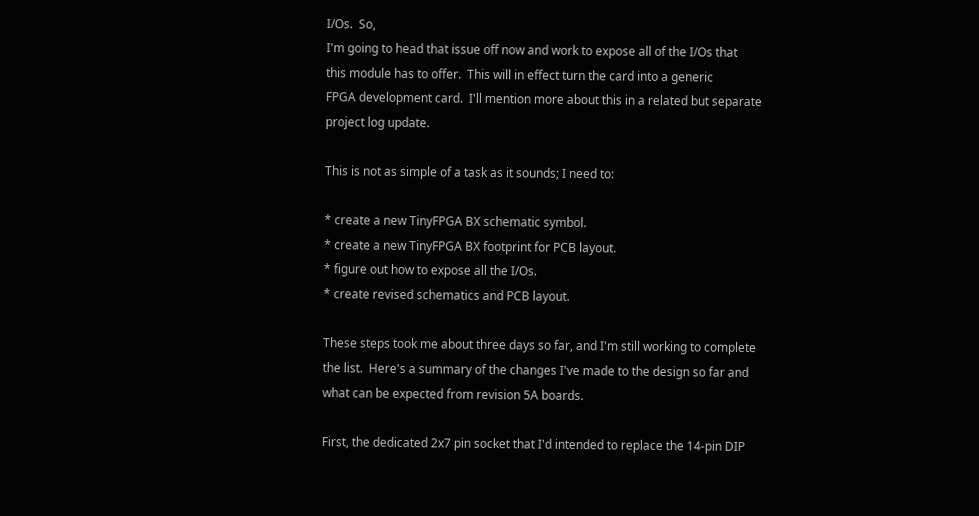I/Os.  So,
I'm going to head that issue off now and work to expose all of the I/Os that
this module has to offer.  This will in effect turn the card into a generic
FPGA development card.  I'll mention more about this in a related but separate
project log update.

This is not as simple of a task as it sounds; I need to:

* create a new TinyFPGA BX schematic symbol.
* create a new TinyFPGA BX footprint for PCB layout.
* figure out how to expose all the I/Os.
* create revised schematics and PCB layout.

These steps took me about three days so far, and I'm still working to complete
the list.  Here's a summary of the changes I've made to the design so far and
what can be expected from revision 5A boards.

First, the dedicated 2x7 pin socket that I'd intended to replace the 14-pin DIP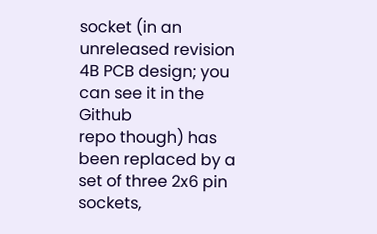socket (in an unreleased revision 4B PCB design; you can see it in the Github
repo though) has been replaced by a set of three 2x6 pin sockets,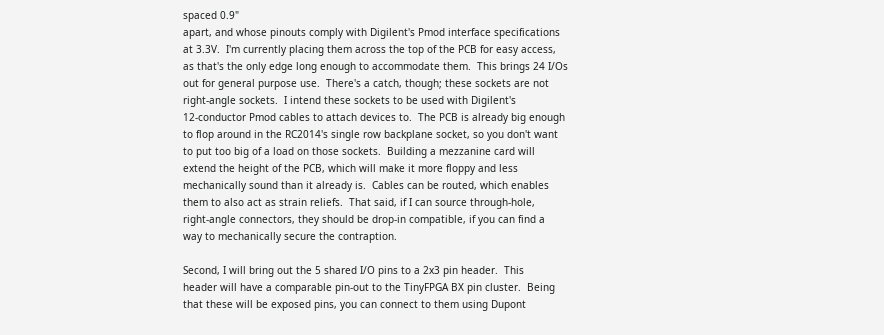spaced 0.9"
apart, and whose pinouts comply with Digilent's Pmod interface specifications
at 3.3V.  I'm currently placing them across the top of the PCB for easy access,
as that's the only edge long enough to accommodate them.  This brings 24 I/Os
out for general purpose use.  There's a catch, though; these sockets are not
right-angle sockets.  I intend these sockets to be used with Digilent's
12-conductor Pmod cables to attach devices to.  The PCB is already big enough
to flop around in the RC2014's single row backplane socket, so you don't want
to put too big of a load on those sockets.  Building a mezzanine card will
extend the height of the PCB, which will make it more floppy and less
mechanically sound than it already is.  Cables can be routed, which enables
them to also act as strain reliefs.  That said, if I can source through-hole,
right-angle connectors, they should be drop-in compatible, if you can find a
way to mechanically secure the contraption.

Second, I will bring out the 5 shared I/O pins to a 2x3 pin header.  This
header will have a comparable pin-out to the TinyFPGA BX pin cluster.  Being
that these will be exposed pins, you can connect to them using Dupont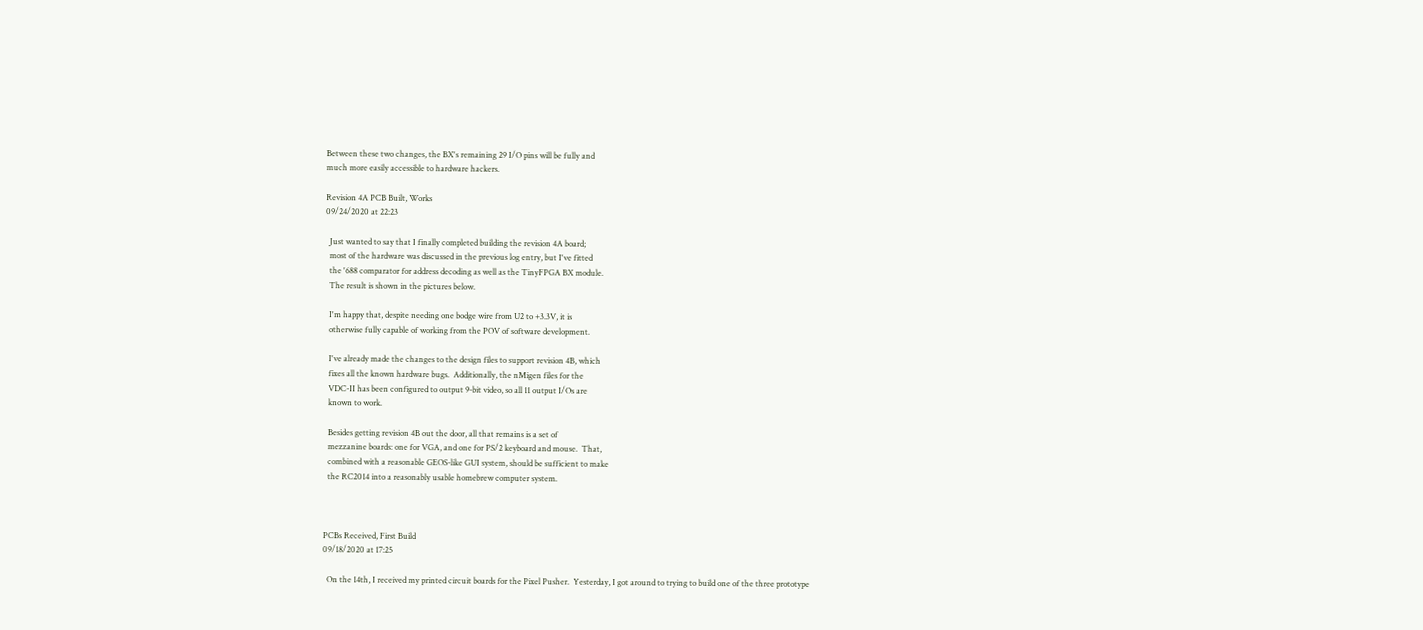Between these two changes, the BX's remaining 29 I/O pins will be fully and
much more easily accessible to hardware hackers.

Revision 4A PCB Built, Works
09/24/2020 at 22:23

  Just wanted to say that I finally completed building the revision 4A board;
  most of the hardware was discussed in the previous log entry, but I've fitted
  the '688 comparator for address decoding as well as the TinyFPGA BX module.
  The result is shown in the pictures below.

  I'm happy that, despite needing one bodge wire from U2 to +3.3V, it is
  otherwise fully capable of working from the POV of software development.

  I've already made the changes to the design files to support revision 4B, which
  fixes all the known hardware bugs.  Additionally, the nMigen files for the
  VDC-II has been configured to output 9-bit video, so all 11 output I/Os are
  known to work.

  Besides getting revision 4B out the door, all that remains is a set of
  mezzanine boards: one for VGA, and one for PS/2 keyboard and mouse.  That,
  combined with a reasonable GEOS-like GUI system, should be sufficient to make
  the RC2014 into a reasonably usable homebrew computer system.



PCBs Received, First Build
09/18/2020 at 17:25

  On the 14th, I received my printed circuit boards for the Pixel Pusher.  Yesterday, I got around to trying to build one of the three prototype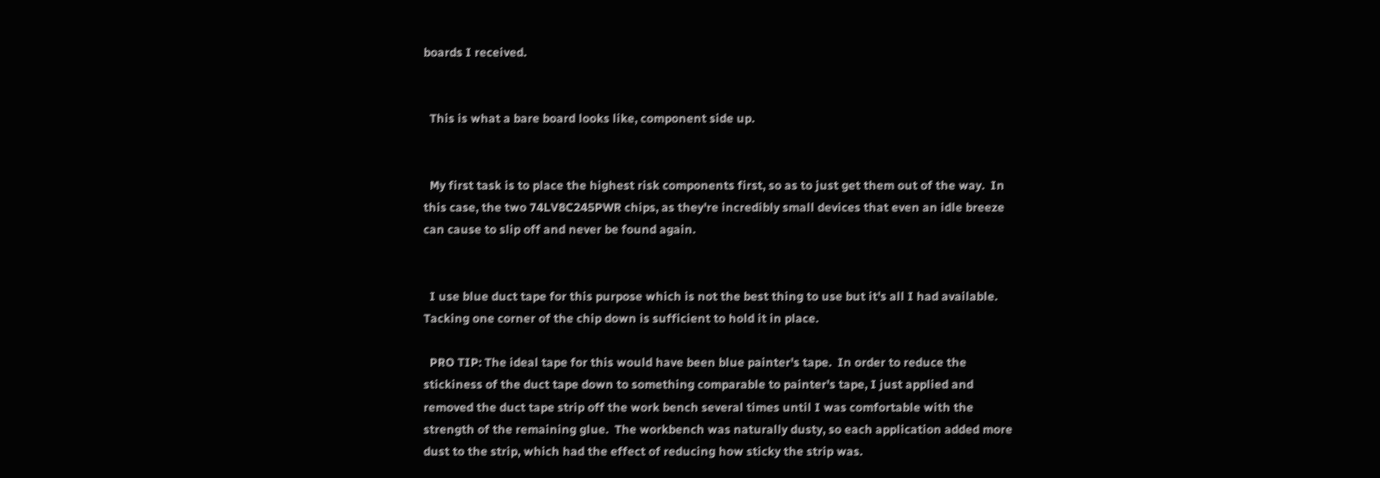boards I received.


  This is what a bare board looks like, component side up.


  My first task is to place the highest risk components first, so as to just get them out of the way.  In this case, the two 74LV8C245PWR chips, as they're incredibly small devices that even an idle breeze can cause to slip off and never be found again.


  I use blue duct tape for this purpose which is not the best thing to use but it's all I had available. Tacking one corner of the chip down is sufficient to hold it in place.

  PRO TIP: The ideal tape for this would have been blue painter's tape.  In order to reduce the stickiness of the duct tape down to something comparable to painter's tape, I just applied and removed the duct tape strip off the work bench several times until I was comfortable with the strength of the remaining glue.  The workbench was naturally dusty, so each application added more dust to the strip, which had the effect of reducing how sticky the strip was.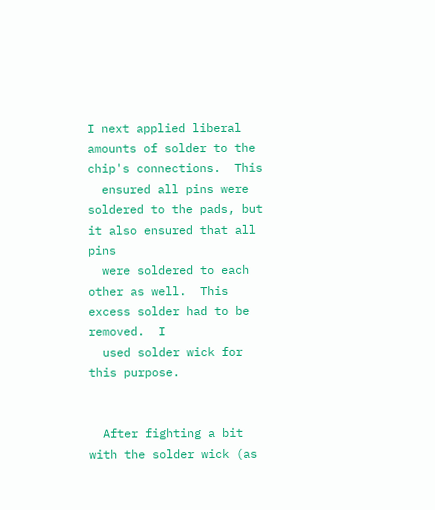I next applied liberal amounts of solder to the chip's connections.  This
  ensured all pins were soldered to the pads, but it also ensured that all pins
  were soldered to each other as well.  This excess solder had to be removed.  I
  used solder wick for this purpose.


  After fighting a bit with the solder wick (as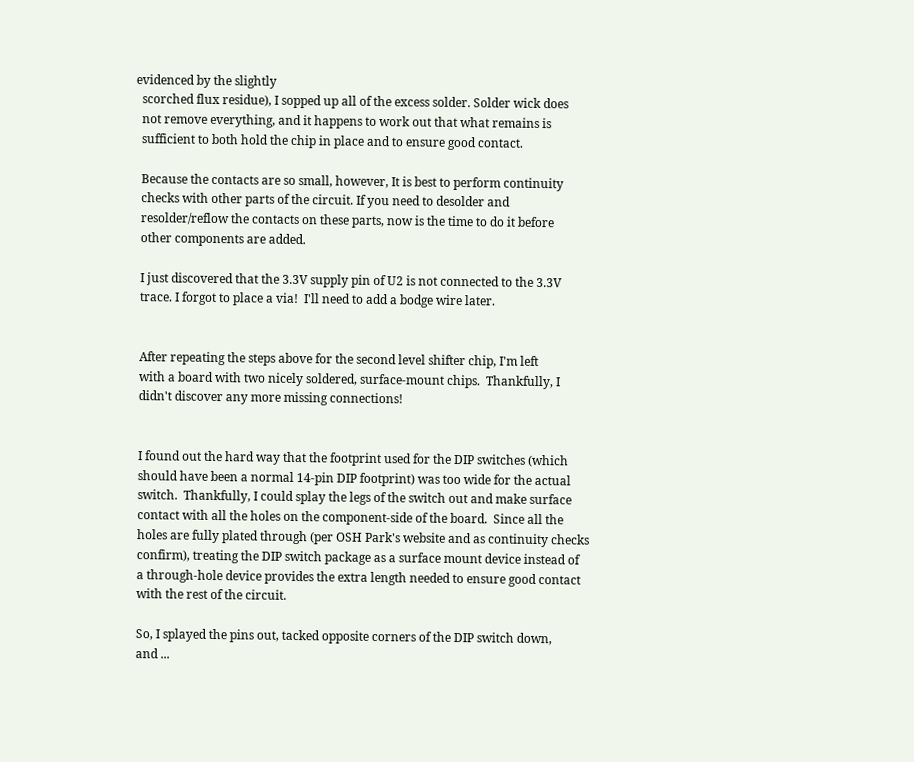evidenced by the slightly
  scorched flux residue), I sopped up all of the excess solder. Solder wick does
  not remove everything, and it happens to work out that what remains is
  sufficient to both hold the chip in place and to ensure good contact.

  Because the contacts are so small, however, It is best to perform continuity
  checks with other parts of the circuit. If you need to desolder and
  resolder/reflow the contacts on these parts, now is the time to do it before
  other components are added.

  I just discovered that the 3.3V supply pin of U2 is not connected to the 3.3V
  trace. I forgot to place a via!  I'll need to add a bodge wire later.


  After repeating the steps above for the second level shifter chip, I'm left
  with a board with two nicely soldered, surface-mount chips.  Thankfully, I
  didn't discover any more missing connections!


  I found out the hard way that the footprint used for the DIP switches (which
  should have been a normal 14-pin DIP footprint) was too wide for the actual
  switch.  Thankfully, I could splay the legs of the switch out and make surface
  contact with all the holes on the component-side of the board.  Since all the
  holes are fully plated through (per OSH Park's website and as continuity checks
  confirm), treating the DIP switch package as a surface mount device instead of
  a through-hole device provides the extra length needed to ensure good contact
  with the rest of the circuit.

  So, I splayed the pins out, tacked opposite corners of the DIP switch down,
  and ...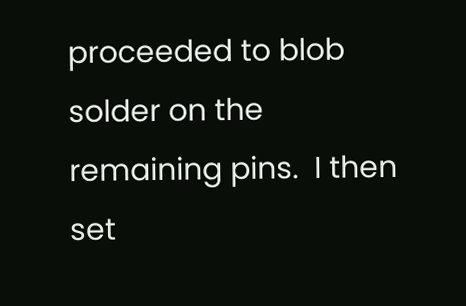proceeded to blob solder on the remaining pins.  I then set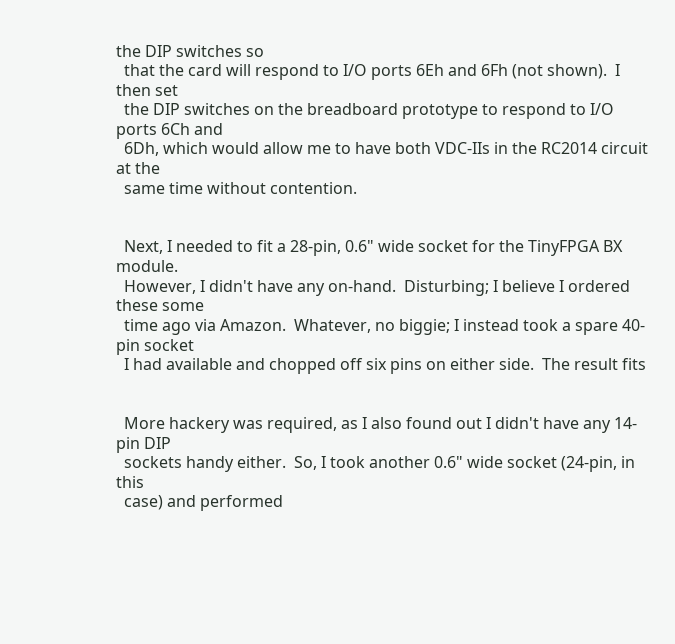the DIP switches so
  that the card will respond to I/O ports 6Eh and 6Fh (not shown).  I then set
  the DIP switches on the breadboard prototype to respond to I/O ports 6Ch and
  6Dh, which would allow me to have both VDC-IIs in the RC2014 circuit at the
  same time without contention.


  Next, I needed to fit a 28-pin, 0.6" wide socket for the TinyFPGA BX module.
  However, I didn't have any on-hand.  Disturbing; I believe I ordered these some
  time ago via Amazon.  Whatever, no biggie; I instead took a spare 40-pin socket
  I had available and chopped off six pins on either side.  The result fits


  More hackery was required, as I also found out I didn't have any 14-pin DIP
  sockets handy either.  So, I took another 0.6" wide socket (24-pin, in this
  case) and performed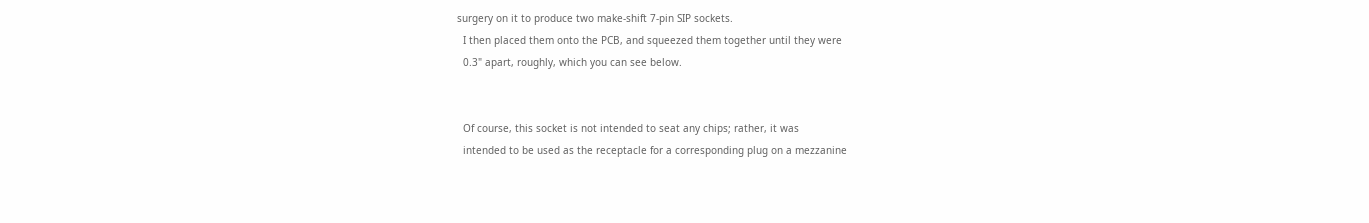surgery on it to produce two make-shift 7-pin SIP sockets.
  I then placed them onto the PCB, and squeezed them together until they were
  0.3" apart, roughly, which you can see below.


  Of course, this socket is not intended to seat any chips; rather, it was
  intended to be used as the receptacle for a corresponding plug on a mezzanine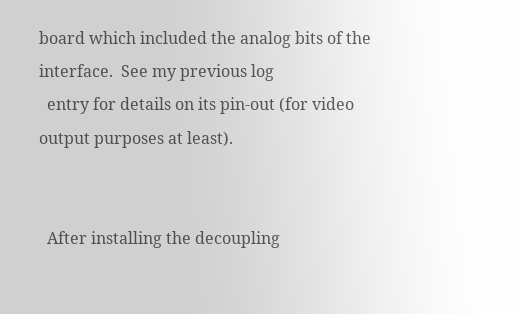board which included the analog bits of the interface.  See my previous log
  entry for details on its pin-out (for video output purposes at least).


  After installing the decoupling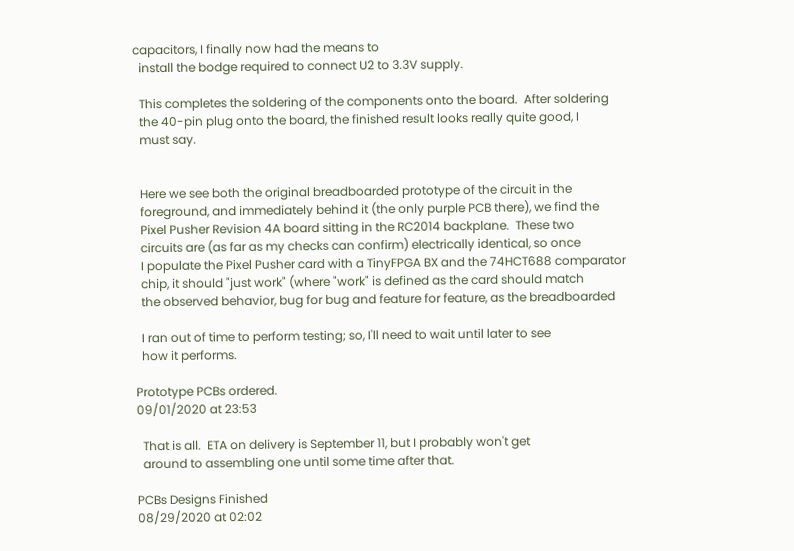capacitors, I finally now had the means to
  install the bodge required to connect U2 to 3.3V supply.

  This completes the soldering of the components onto the board.  After soldering
  the 40-pin plug onto the board, the finished result looks really quite good, I
  must say.


  Here we see both the original breadboarded prototype of the circuit in the
  foreground, and immediately behind it (the only purple PCB there), we find the
  Pixel Pusher Revision 4A board sitting in the RC2014 backplane.  These two
  circuits are (as far as my checks can confirm) electrically identical, so once
  I populate the Pixel Pusher card with a TinyFPGA BX and the 74HCT688 comparator
  chip, it should "just work" (where "work" is defined as the card should match
  the observed behavior, bug for bug and feature for feature, as the breadboarded

  I ran out of time to perform testing; so, I'll need to wait until later to see
  how it performs.

Prototype PCBs ordered.
09/01/2020 at 23:53

  That is all.  ETA on delivery is September 11, but I probably won't get
  around to assembling one until some time after that.

PCBs Designs Finished
08/29/2020 at 02:02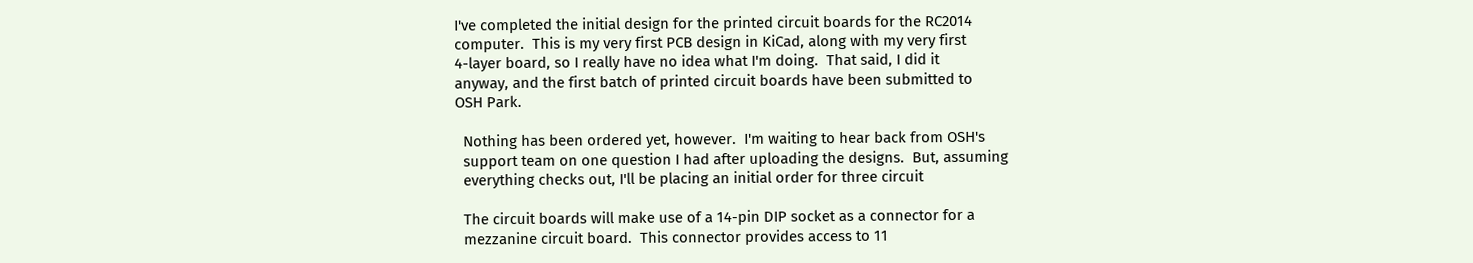I've completed the initial design for the printed circuit boards for the RC2014
computer.  This is my very first PCB design in KiCad, along with my very first
4-layer board, so I really have no idea what I'm doing.  That said, I did it
anyway, and the first batch of printed circuit boards have been submitted to
OSH Park.

  Nothing has been ordered yet, however.  I'm waiting to hear back from OSH's
  support team on one question I had after uploading the designs.  But, assuming
  everything checks out, I'll be placing an initial order for three circuit

  The circuit boards will make use of a 14-pin DIP socket as a connector for a
  mezzanine circuit board.  This connector provides access to 11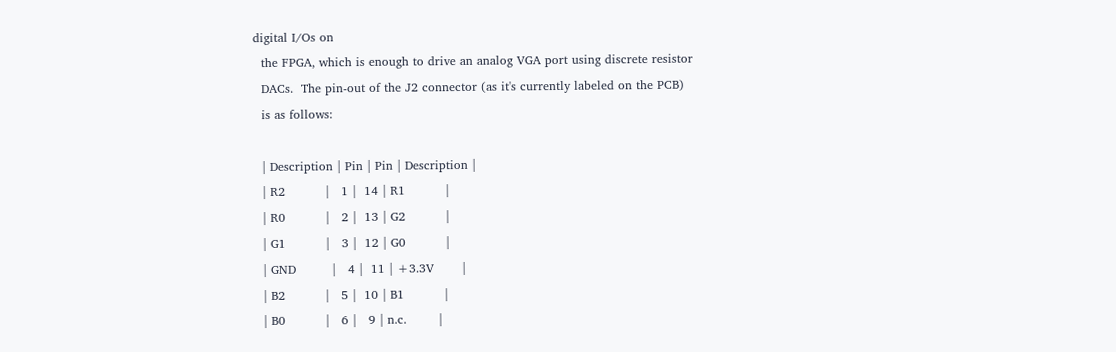digital I/Os on
  the FPGA, which is enough to drive an analog VGA port using discrete resistor
  DACs.  The pin-out of the J2 connector (as it's currently labeled on the PCB)
  is as follows:

  | Description | Pin | Pin | Description |
  | R2          |   1 |  14 | R1          |
  | R0          |   2 |  13 | G2          |
  | G1          |   3 |  12 | G0          |
  | GND         |   4 |  11 | +3.3V       |
  | B2          |   5 |  10 | B1          |
  | B0          |   6 |   9 | n.c.        |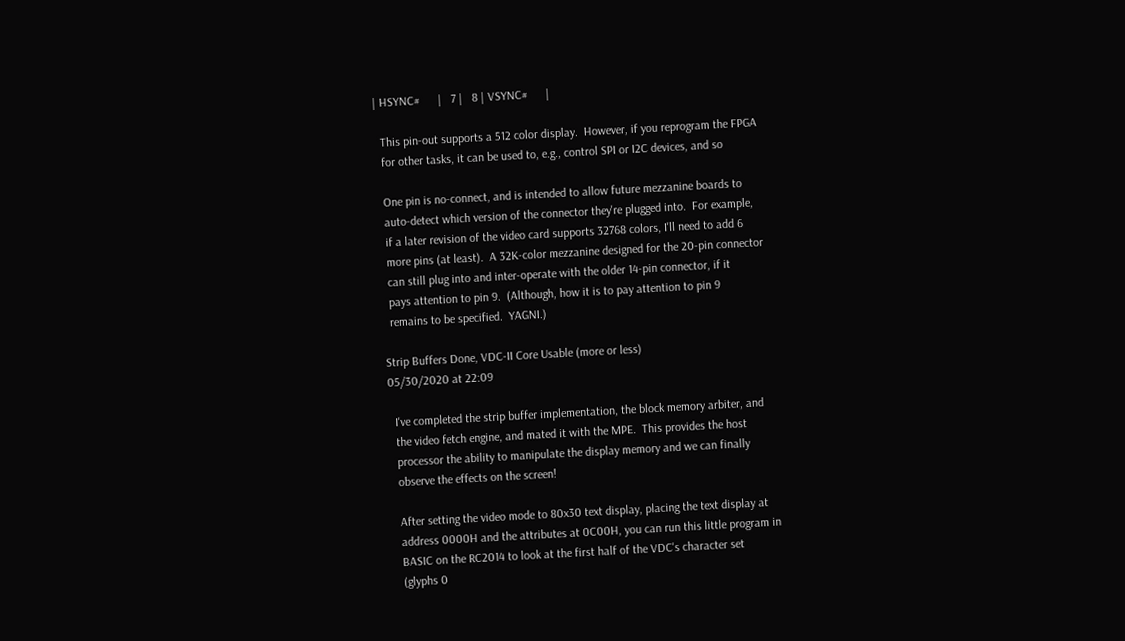| HSYNC#      |   7 |   8 | VSYNC#      |

  This pin-out supports a 512 color display.  However, if you reprogram the FPGA
  for other tasks, it can be used to, e.g., control SPI or I2C devices, and so

  One pin is no-connect, and is intended to allow future mezzanine boards to
  auto-detect which version of the connector they're plugged into.  For example,
  if a later revision of the video card supports 32768 colors, I'll need to add 6
  more pins (at least).  A 32K-color mezzanine designed for the 20-pin connector
  can still plug into and inter-operate with the older 14-pin connector, if it
  pays attention to pin 9.  (Although, how it is to pay attention to pin 9
  remains to be specified.  YAGNI.)

Strip Buffers Done, VDC-II Core Usable (more or less)
05/30/2020 at 22:09

  I've completed the strip buffer implementation, the block memory arbiter, and
  the video fetch engine, and mated it with the MPE.  This provides the host
  processor the ability to manipulate the display memory and we can finally
  observe the effects on the screen!

  After setting the video mode to 80x30 text display, placing the text display at
  address 0000H and the attributes at 0C00H, you can run this little program in
  BASIC on the RC2014 to look at the first half of the VDC's character set
  (glyphs 0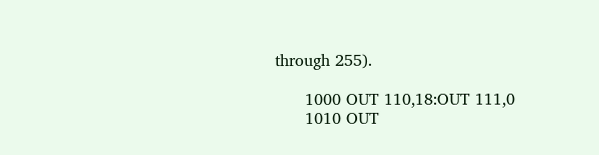through 255).

      1000 OUT 110,18:OUT 111,0
      1010 OUT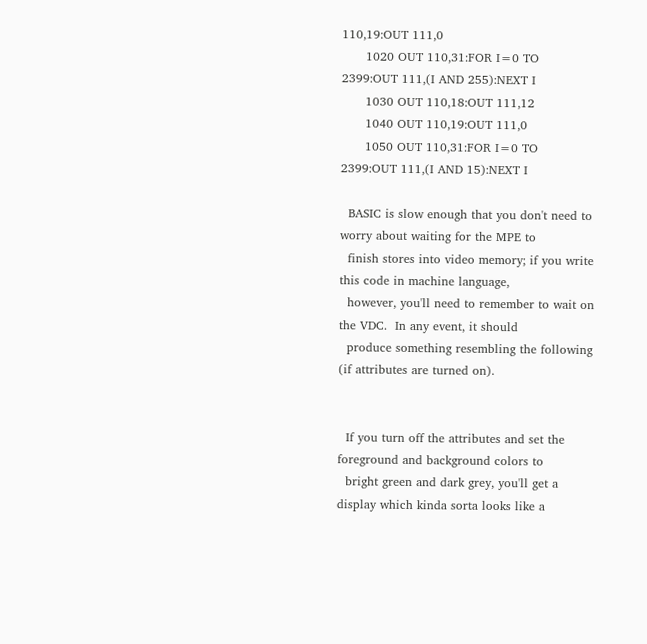110,19:OUT 111,0
      1020 OUT 110,31:FOR I=0 TO 2399:OUT 111,(I AND 255):NEXT I
      1030 OUT 110,18:OUT 111,12
      1040 OUT 110,19:OUT 111,0
      1050 OUT 110,31:FOR I=0 TO 2399:OUT 111,(I AND 15):NEXT I

  BASIC is slow enough that you don't need to worry about waiting for the MPE to
  finish stores into video memory; if you write this code in machine language,
  however, you'll need to remember to wait on the VDC.  In any event, it should
  produce something resembling the following (if attributes are turned on).


  If you turn off the attributes and set the foreground and background colors to
  bright green and dark grey, you'll get a display which kinda sorta looks like a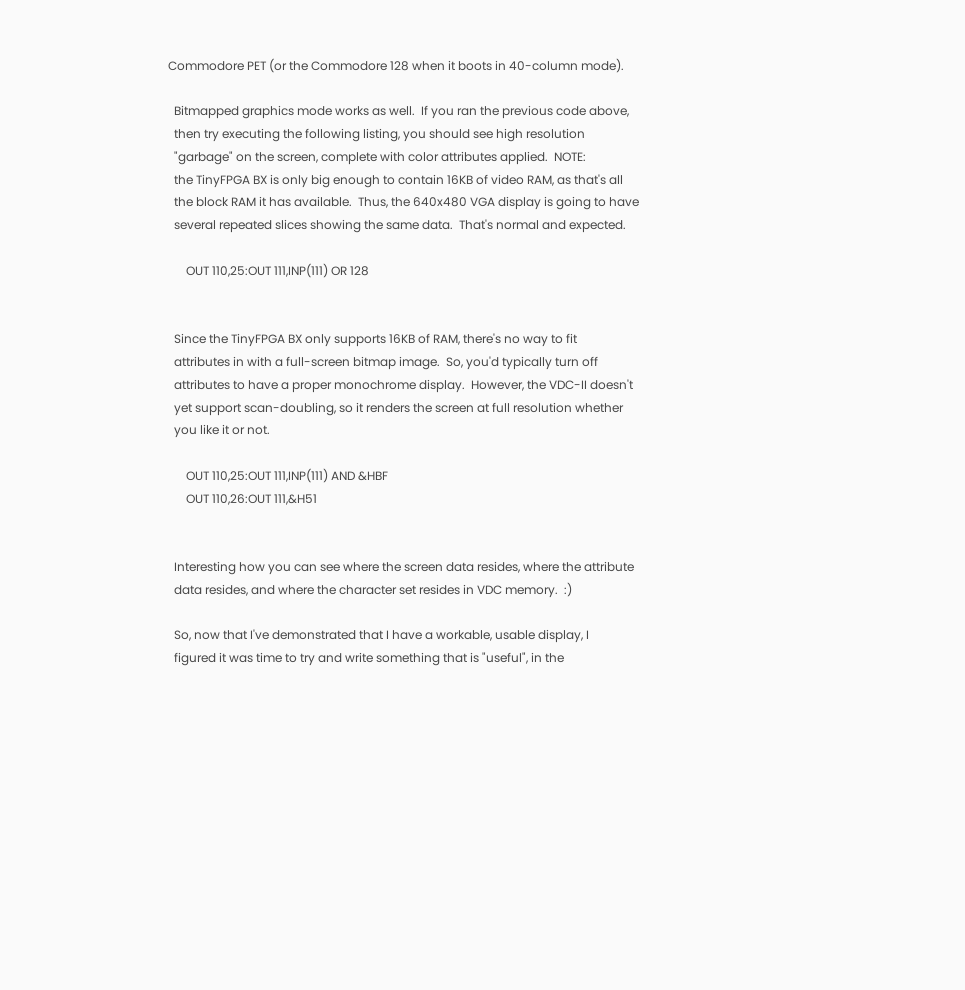Commodore PET (or the Commodore 128 when it boots in 40-column mode).

  Bitmapped graphics mode works as well.  If you ran the previous code above,
  then try executing the following listing, you should see high resolution
  "garbage" on the screen, complete with color attributes applied.  NOTE:
  the TinyFPGA BX is only big enough to contain 16KB of video RAM, as that's all
  the block RAM it has available.  Thus, the 640x480 VGA display is going to have
  several repeated slices showing the same data.  That's normal and expected.

      OUT 110,25:OUT 111,INP(111) OR 128


  Since the TinyFPGA BX only supports 16KB of RAM, there's no way to fit
  attributes in with a full-screen bitmap image.  So, you'd typically turn off
  attributes to have a proper monochrome display.  However, the VDC-II doesn't
  yet support scan-doubling, so it renders the screen at full resolution whether
  you like it or not.

      OUT 110,25:OUT 111,INP(111) AND &HBF
      OUT 110,26:OUT 111,&H51


  Interesting how you can see where the screen data resides, where the attribute
  data resides, and where the character set resides in VDC memory.  :)

  So, now that I've demonstrated that I have a workable, usable display, I
  figured it was time to try and write something that is "useful", in the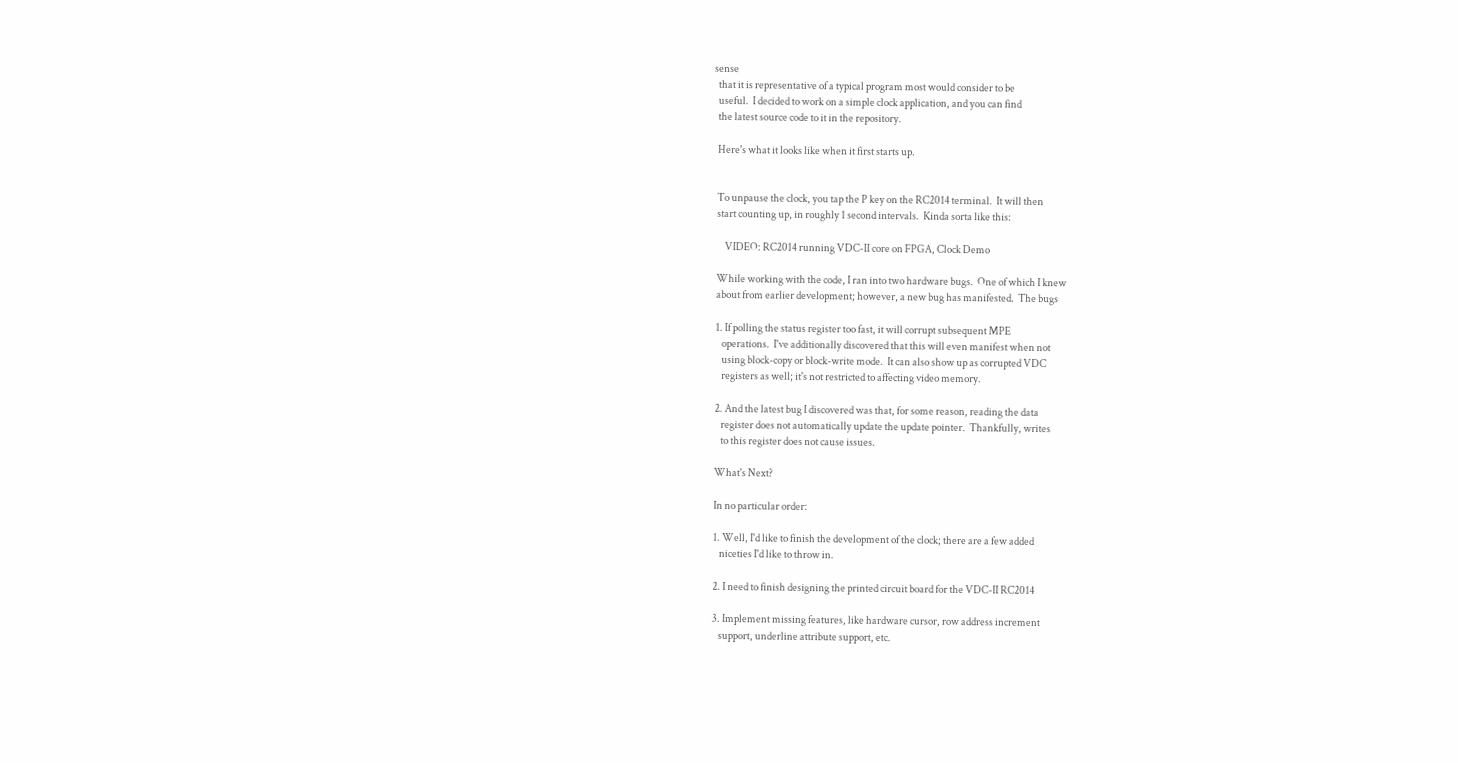sense
  that it is representative of a typical program most would consider to be
  useful.  I decided to work on a simple clock application, and you can find
  the latest source code to it in the repository.

  Here's what it looks like when it first starts up.


  To unpause the clock, you tap the P key on the RC2014 terminal.  It will then
  start counting up, in roughly 1 second intervals.  Kinda sorta like this:

      VIDEO: RC2014 running VDC-II core on FPGA, Clock Demo

  While working with the code, I ran into two hardware bugs.  One of which I knew
  about from earlier development; however, a new bug has manifested.  The bugs

  1. If polling the status register too fast, it will corrupt subsequent MPE
     operations.  I've additionally discovered that this will even manifest when not
     using block-copy or block-write mode.  It can also show up as corrupted VDC
     registers as well; it's not restricted to affecting video memory.

  2. And the latest bug I discovered was that, for some reason, reading the data
     register does not automatically update the update pointer.  Thankfully, writes
     to this register does not cause issues.

  What's Next?

  In no particular order:

  1. Well, I'd like to finish the development of the clock; there are a few added
     niceties I'd like to throw in.

  2. I need to finish designing the printed circuit board for the VDC-II RC2014

  3. Implement missing features, like hardware cursor, row address increment
     support, underline attribute support, etc.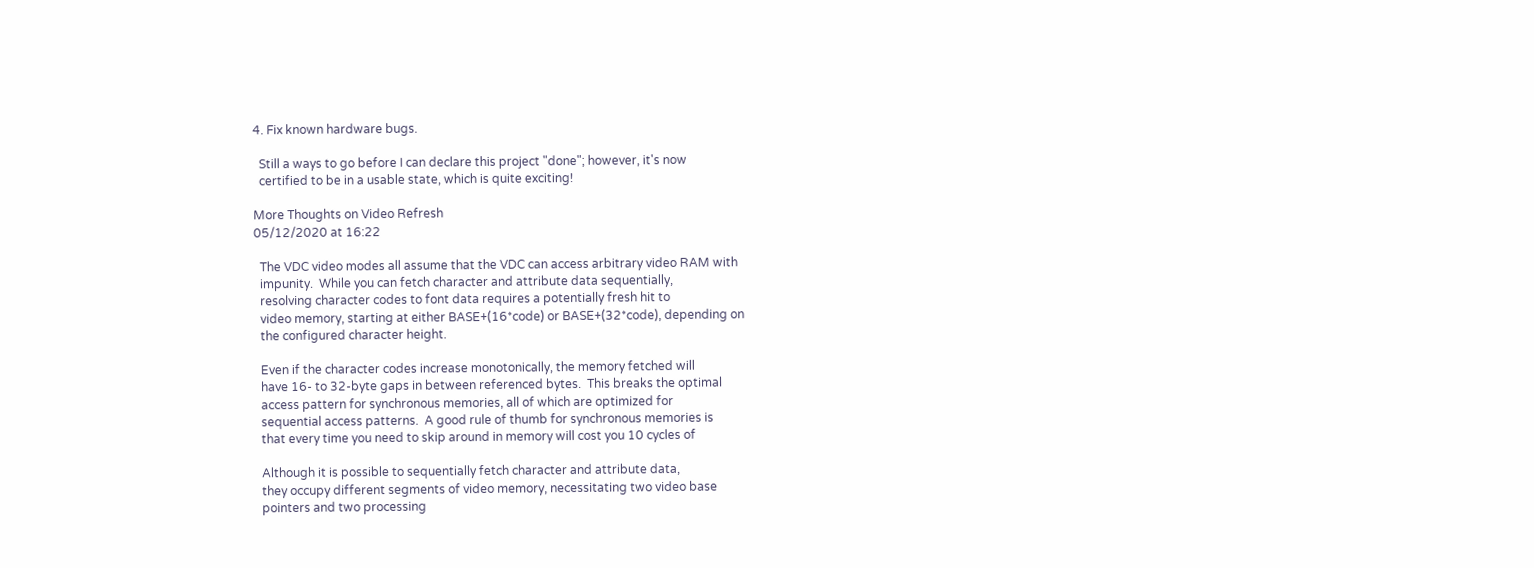4. Fix known hardware bugs.

  Still a ways to go before I can declare this project "done"; however, it's now
  certified to be in a usable state, which is quite exciting!

More Thoughts on Video Refresh
05/12/2020 at 16:22

  The VDC video modes all assume that the VDC can access arbitrary video RAM with
  impunity.  While you can fetch character and attribute data sequentially,
  resolving character codes to font data requires a potentially fresh hit to
  video memory, starting at either BASE+(16*code) or BASE+(32*code), depending on
  the configured character height.

  Even if the character codes increase monotonically, the memory fetched will
  have 16- to 32-byte gaps in between referenced bytes.  This breaks the optimal
  access pattern for synchronous memories, all of which are optimized for
  sequential access patterns.  A good rule of thumb for synchronous memories is
  that every time you need to skip around in memory will cost you 10 cycles of

  Although it is possible to sequentially fetch character and attribute data,
  they occupy different segments of video memory, necessitating two video base
  pointers and two processing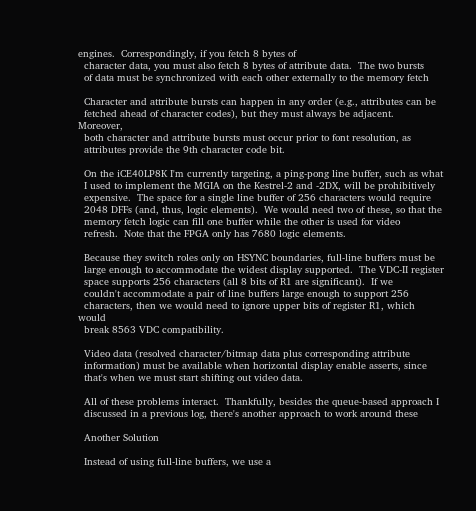engines.  Correspondingly, if you fetch 8 bytes of
  character data, you must also fetch 8 bytes of attribute data.  The two bursts
  of data must be synchronized with each other externally to the memory fetch

  Character and attribute bursts can happen in any order (e.g., attributes can be
  fetched ahead of character codes), but they must always be adjacent.  Moreover,
  both character and attribute bursts must occur prior to font resolution, as
  attributes provide the 9th character code bit.

  On the iCE40LP8K I'm currently targeting, a ping-pong line buffer, such as what
  I used to implement the MGIA on the Kestrel-2 and -2DX, will be prohibitively
  expensive.  The space for a single line buffer of 256 characters would require
  2048 DFFs (and, thus, logic elements).  We would need two of these, so that the
  memory fetch logic can fill one buffer while the other is used for video
  refresh.  Note that the FPGA only has 7680 logic elements.

  Because they switch roles only on HSYNC boundaries, full-line buffers must be
  large enough to accommodate the widest display supported.  The VDC-II register
  space supports 256 characters (all 8 bits of R1 are significant).  If we
  couldn't accommodate a pair of line buffers large enough to support 256
  characters, then we would need to ignore upper bits of register R1, which would
  break 8563 VDC compatibility.

  Video data (resolved character/bitmap data plus corresponding attribute
  information) must be available when horizontal display enable asserts, since
  that's when we must start shifting out video data.

  All of these problems interact.  Thankfully, besides the queue-based approach I
  discussed in a previous log, there's another approach to work around these

  Another Solution

  Instead of using full-line buffers, we use a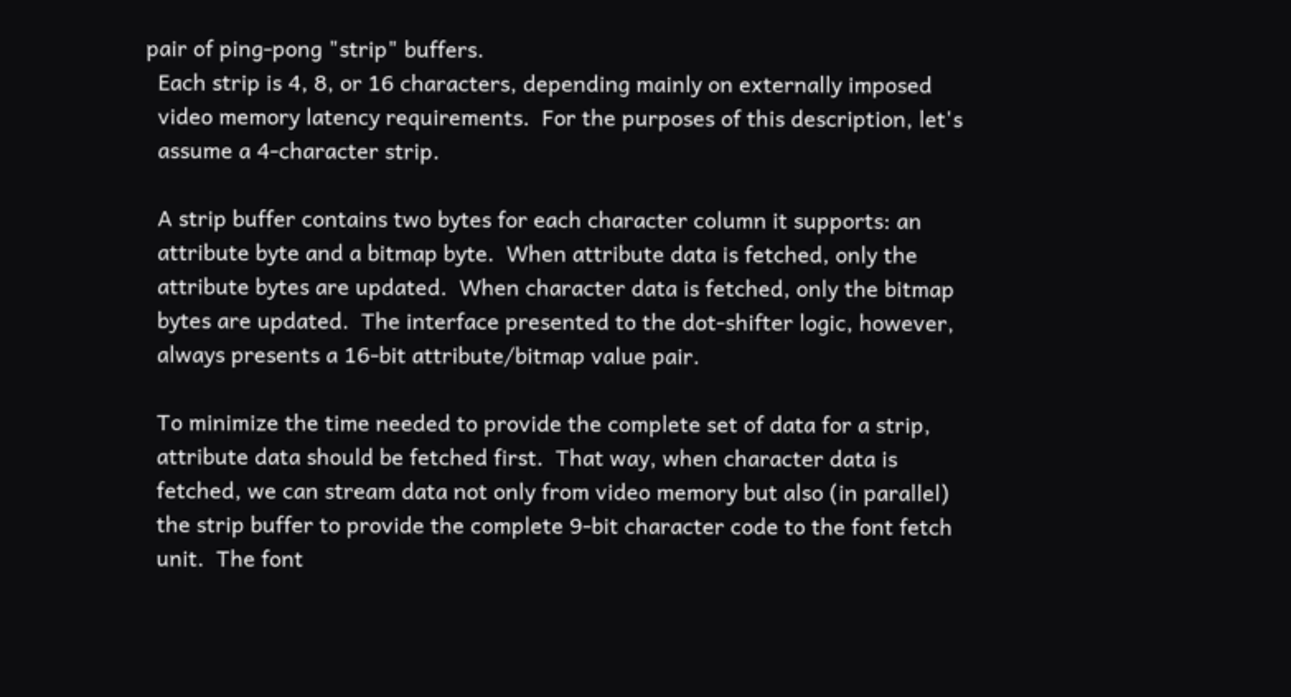pair of ping-pong "strip" buffers.
  Each strip is 4, 8, or 16 characters, depending mainly on externally imposed
  video memory latency requirements.  For the purposes of this description, let's
  assume a 4-character strip.

  A strip buffer contains two bytes for each character column it supports: an
  attribute byte and a bitmap byte.  When attribute data is fetched, only the
  attribute bytes are updated.  When character data is fetched, only the bitmap
  bytes are updated.  The interface presented to the dot-shifter logic, however,
  always presents a 16-bit attribute/bitmap value pair.

  To minimize the time needed to provide the complete set of data for a strip,
  attribute data should be fetched first.  That way, when character data is
  fetched, we can stream data not only from video memory but also (in parallel)
  the strip buffer to provide the complete 9-bit character code to the font fetch
  unit.  The font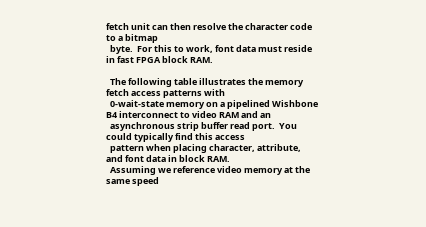fetch unit can then resolve the character code to a bitmap
  byte.  For this to work, font data must reside in fast FPGA block RAM.

  The following table illustrates the memory fetch access patterns with
  0-wait-state memory on a pipelined Wishbone B4 interconnect to video RAM and an
  asynchronous strip buffer read port.  You could typically find this access
  pattern when placing character, attribute, and font data in block RAM.
  Assuming we reference video memory at the same speed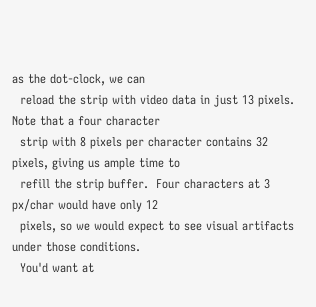as the dot-clock, we can
  reload the strip with video data in just 13 pixels.  Note that a four character
  strip with 8 pixels per character contains 32 pixels, giving us ample time to
  refill the strip buffer.  Four characters at 3 px/char would have only 12
  pixels, so we would expect to see visual artifacts under those conditions.
  You'd want at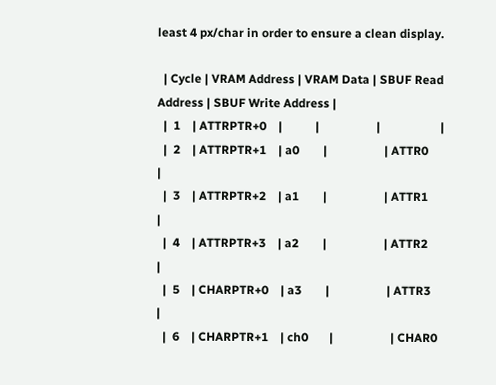least 4 px/char in order to ensure a clean display.

  | Cycle | VRAM Address | VRAM Data | SBUF Read Address | SBUF Write Address |
  |  1    | ATTRPTR+0    |           |                   |                    |
  |  2    | ATTRPTR+1    | a0        |                   | ATTR0              |
  |  3    | ATTRPTR+2    | a1        |                   | ATTR1              |
  |  4    | ATTRPTR+3    | a2        |                   | ATTR2              |
  |  5    | CHARPTR+0    | a3        |                   | ATTR3              |
  |  6    | CHARPTR+1    | ch0       |                   | CHAR0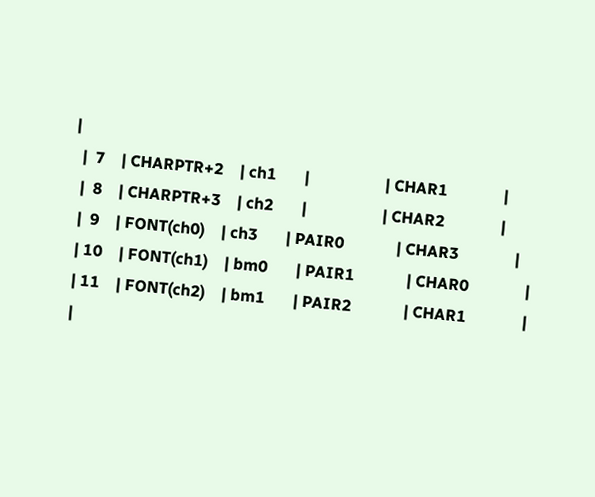|
  |  7    | CHARPTR+2    | ch1       |                   | CHAR1              |
  |  8    | CHARPTR+3    | ch2       |                   | CHAR2              |
  |  9    | FONT(ch0)    | ch3       | PAIR0             | CHAR3              |
  | 10    | FONT(ch1)    | bm0       | PAIR1             | CHAR0              |
  | 11    | FONT(ch2)    | bm1       | PAIR2             | CHAR1              |
  |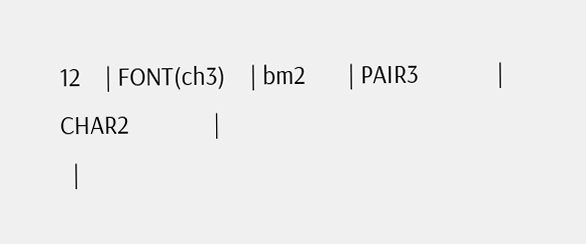12    | FONT(ch3)    | bm2       | PAIR3             | CHAR2              |
  |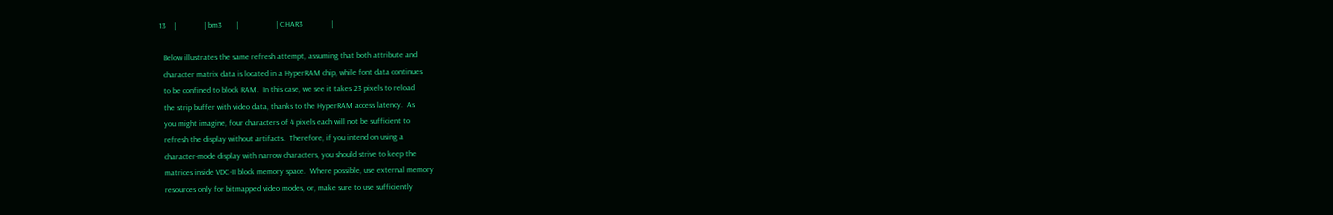13    |              | bm3       |                   | CHAR3              |

  Below illustrates the same refresh attempt, assuming that both attribute and
  character matrix data is located in a HyperRAM chip, while font data continues
  to be confined to block RAM.  In this case, we see it takes 23 pixels to reload
  the strip buffer with video data, thanks to the HyperRAM access latency.  As
  you might imagine, four characters of 4 pixels each will not be sufficient to
  refresh the display without artifacts.  Therefore, if you intend on using a
  character-mode display with narrow characters, you should strive to keep the
  matrices inside VDC-II block memory space.  Where possible, use external memory
  resources only for bitmapped video modes, or, make sure to use sufficiently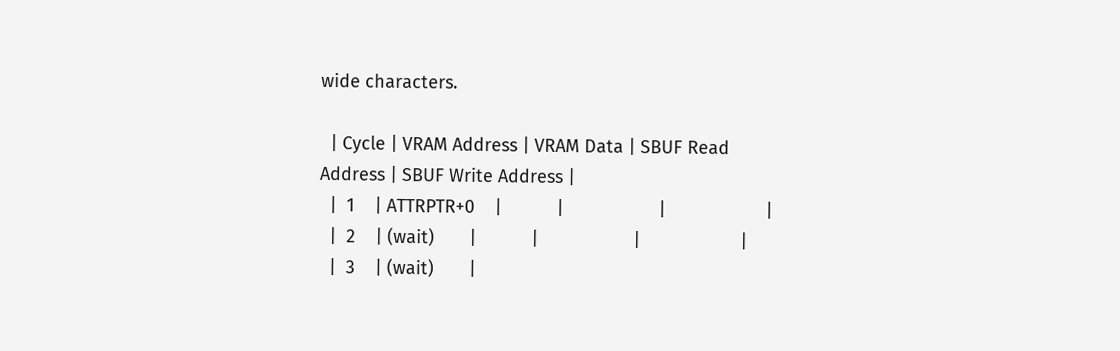wide characters.

  | Cycle | VRAM Address | VRAM Data | SBUF Read Address | SBUF Write Address |
  |  1    | ATTRPTR+0    |           |                   |                    |
  |  2    | (wait)       |           |                   |                    |
  |  3    | (wait)       |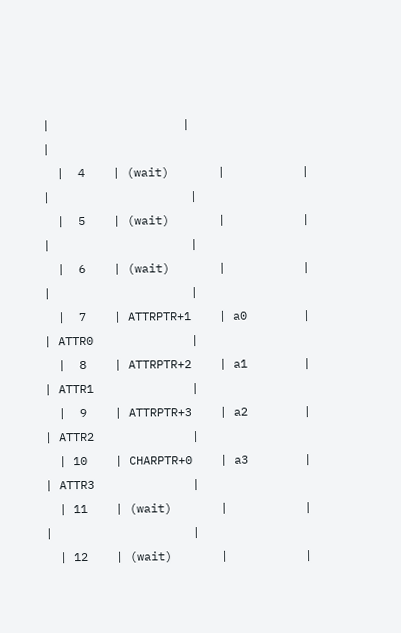|                   |                    |
  |  4    | (wait)       |           |                   |                    |
  |  5    | (wait)       |           |                   |                    |
  |  6    | (wait)       |           |                   |                    |
  |  7    | ATTRPTR+1    | a0        |                   | ATTR0              |
  |  8    | ATTRPTR+2    | a1        |                   | ATTR1              |
  |  9    | ATTRPTR+3    | a2        |                   | ATTR2              |
  | 10    | CHARPTR+0    | a3        |                   | ATTR3              |
  | 11    | (wait)       |           |                   |                    |
  | 12    | (wait)       |           |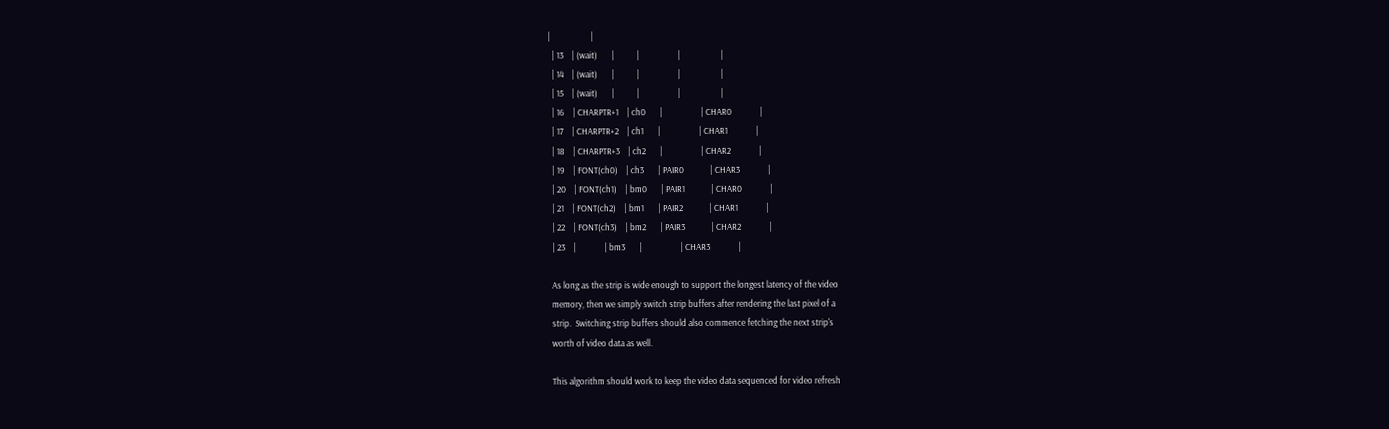|                    |
  | 13    | (wait)       |           |                   |                    |
  | 14    | (wait)       |           |                   |                    |
  | 15    | (wait)       |           |                   |                    |
  | 16    | CHARPTR+1    | ch0       |                   | CHAR0              |
  | 17    | CHARPTR+2    | ch1       |                   | CHAR1              |
  | 18    | CHARPTR+3    | ch2       |                   | CHAR2              |
  | 19    | FONT(ch0)    | ch3       | PAIR0             | CHAR3              |
  | 20    | FONT(ch1)    | bm0       | PAIR1             | CHAR0              |
  | 21    | FONT(ch2)    | bm1       | PAIR2             | CHAR1              |
  | 22    | FONT(ch3)    | bm2       | PAIR3             | CHAR2              |
  | 23    |              | bm3       |                   | CHAR3              |

  As long as the strip is wide enough to support the longest latency of the video
  memory, then we simply switch strip buffers after rendering the last pixel of a
  strip.  Switching strip buffers should also commence fetching the next strip's
  worth of video data as well.

  This algorithm should work to keep the video data sequenced for video refresh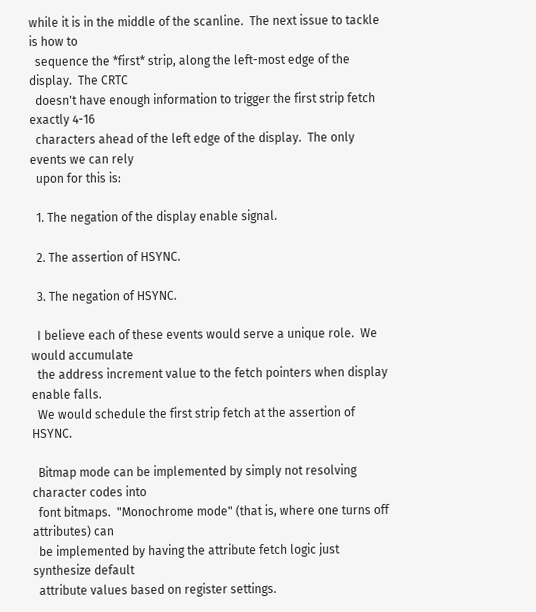while it is in the middle of the scanline.  The next issue to tackle is how to
  sequence the *first* strip, along the left-most edge of the display.  The CRTC
  doesn't have enough information to trigger the first strip fetch exactly 4-16
  characters ahead of the left edge of the display.  The only events we can rely
  upon for this is:

  1. The negation of the display enable signal.

  2. The assertion of HSYNC.

  3. The negation of HSYNC.

  I believe each of these events would serve a unique role.  We would accumulate
  the address increment value to the fetch pointers when display enable falls.
  We would schedule the first strip fetch at the assertion of HSYNC.

  Bitmap mode can be implemented by simply not resolving character codes into
  font bitmaps.  "Monochrome mode" (that is, where one turns off attributes) can
  be implemented by having the attribute fetch logic just synthesize default
  attribute values based on register settings.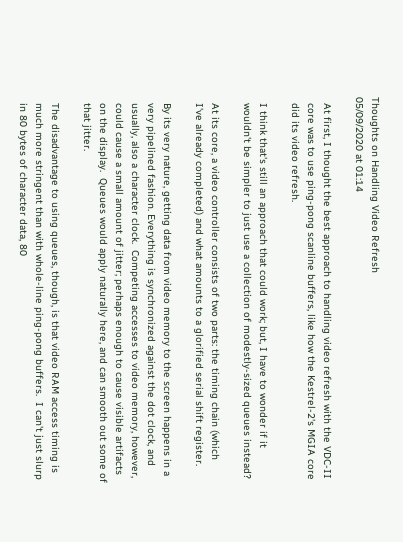Thoughts on Handling Video Refresh
05/09/2020 at 01:14

  At first, I thought the best approach to handling video refresh with the VDC-II
  core was to use ping-pong scanline buffers, like how the Kestrel-2's MGIA core
  did its video refresh.

  I think that's still an approach that could work; but, I have to wonder if it
  wouldn't be simpler to just use a collection of modestly-sized queues instead?

  At its core, a video controller consists of two parts: the timing chain (which
  I've already completed) and what amounts to a glorified serial shift register.

  By its very nature, getting data from video memory to the screen happens in a
  very pipelined fashion. Everything is synchronized against the dot clock, and
  usually, also a character clock.  Competing accesses to video memory, however,
  could cause a small amount of jitter; perhaps enough to cause visible artifacts
  on the display.  Queues would apply naturally here, and can smooth out some of
  that jitter.

  The disadvantage to using queues, though, is that video RAM access timing is
  much more stringent than with whole-line ping-pong buffers.  I can't just slurp
  in 80 bytes of character data, 80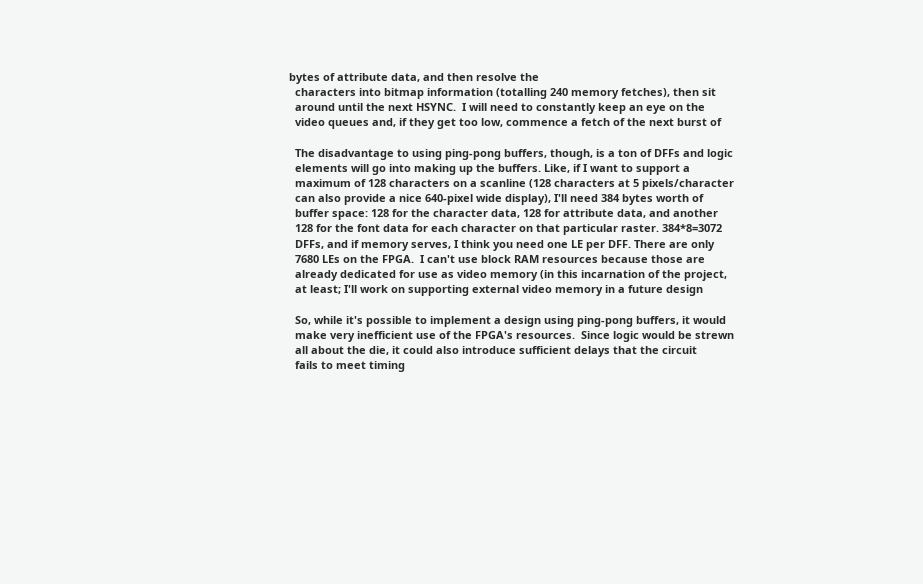bytes of attribute data, and then resolve the
  characters into bitmap information (totalling 240 memory fetches), then sit
  around until the next HSYNC.  I will need to constantly keep an eye on the
  video queues and, if they get too low, commence a fetch of the next burst of

  The disadvantage to using ping-pong buffers, though, is a ton of DFFs and logic
  elements will go into making up the buffers. Like, if I want to support a
  maximum of 128 characters on a scanline (128 characters at 5 pixels/character
  can also provide a nice 640-pixel wide display), I'll need 384 bytes worth of
  buffer space: 128 for the character data, 128 for attribute data, and another
  128 for the font data for each character on that particular raster. 384*8=3072
  DFFs, and if memory serves, I think you need one LE per DFF. There are only
  7680 LEs on the FPGA.  I can't use block RAM resources because those are
  already dedicated for use as video memory (in this incarnation of the project,
  at least; I'll work on supporting external video memory in a future design

  So, while it's possible to implement a design using ping-pong buffers, it would
  make very inefficient use of the FPGA's resources.  Since logic would be strewn
  all about the die, it could also introduce sufficient delays that the circuit
  fails to meet timing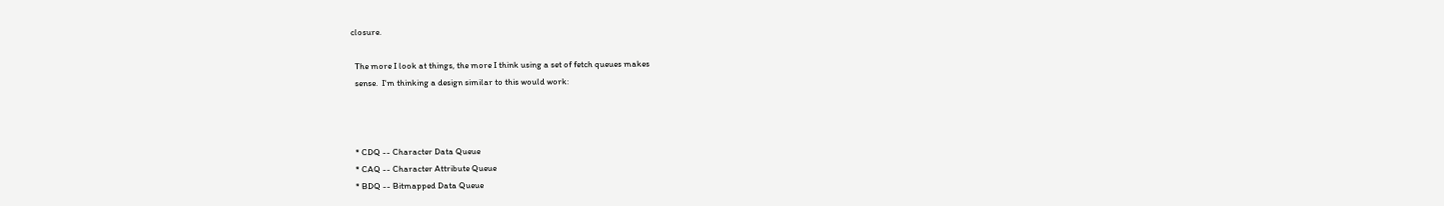closure.

  The more I look at things, the more I think using a set of fetch queues makes
  sense.  I'm thinking a design similar to this would work:



  * CDQ -- Character Data Queue
  * CAQ -- Character Attribute Queue
  * BDQ -- Bitmapped Data Queue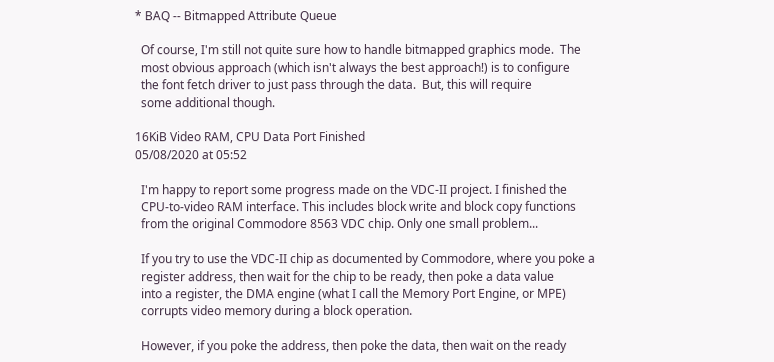* BAQ -- Bitmapped Attribute Queue

  Of course, I'm still not quite sure how to handle bitmapped graphics mode.  The
  most obvious approach (which isn't always the best approach!) is to configure
  the font fetch driver to just pass through the data.  But, this will require
  some additional though.

16KiB Video RAM, CPU Data Port Finished
05/08/2020 at 05:52

  I'm happy to report some progress made on the VDC-II project. I finished the
  CPU-to-video RAM interface. This includes block write and block copy functions
  from the original Commodore 8563 VDC chip. Only one small problem...

  If you try to use the VDC-II chip as documented by Commodore, where you poke a
  register address, then wait for the chip to be ready, then poke a data value
  into a register, the DMA engine (what I call the Memory Port Engine, or MPE)
  corrupts video memory during a block operation.

  However, if you poke the address, then poke the data, then wait on the ready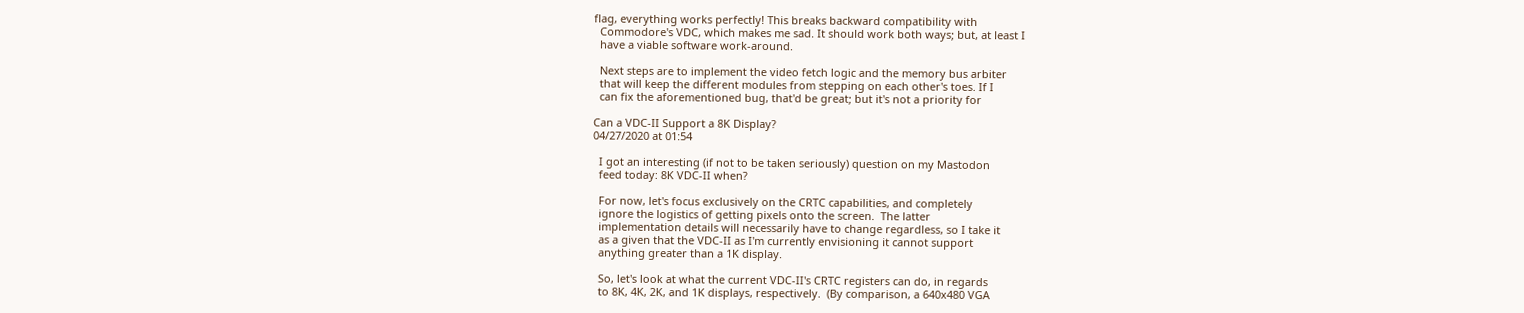flag, everything works perfectly! This breaks backward compatibility with
  Commodore's VDC, which makes me sad. It should work both ways; but, at least I
  have a viable software work-around.

  Next steps are to implement the video fetch logic and the memory bus arbiter
  that will keep the different modules from stepping on each other's toes. If I
  can fix the aforementioned bug, that'd be great; but it's not a priority for

Can a VDC-II Support a 8K Display?
04/27/2020 at 01:54

  I got an interesting (if not to be taken seriously) question on my Mastodon
  feed today: 8K VDC-II when?

  For now, let's focus exclusively on the CRTC capabilities, and completely
  ignore the logistics of getting pixels onto the screen.  The latter
  implementation details will necessarily have to change regardless, so I take it
  as a given that the VDC-II as I'm currently envisioning it cannot support
  anything greater than a 1K display.

  So, let's look at what the current VDC-II's CRTC registers can do, in regards
  to 8K, 4K, 2K, and 1K displays, respectively.  (By comparison, a 640x480 VGA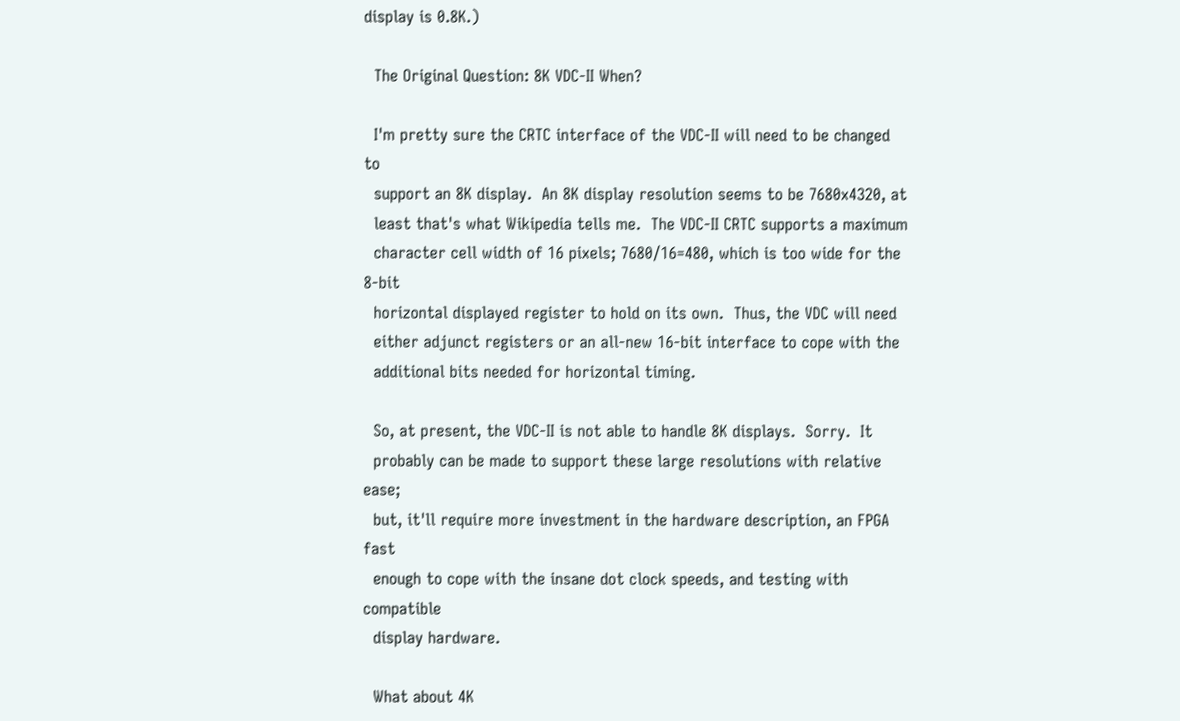display is 0.8K.)

  The Original Question: 8K VDC-II When?

  I'm pretty sure the CRTC interface of the VDC-II will need to be changed to
  support an 8K display.  An 8K display resolution seems to be 7680x4320, at
  least that's what Wikipedia tells me.  The VDC-II CRTC supports a maximum
  character cell width of 16 pixels; 7680/16=480, which is too wide for the 8-bit
  horizontal displayed register to hold on its own.  Thus, the VDC will need
  either adjunct registers or an all-new 16-bit interface to cope with the
  additional bits needed for horizontal timing.

  So, at present, the VDC-II is not able to handle 8K displays.  Sorry.  It
  probably can be made to support these large resolutions with relative ease;
  but, it'll require more investment in the hardware description, an FPGA fast
  enough to cope with the insane dot clock speeds, and testing with compatible
  display hardware.

  What about 4K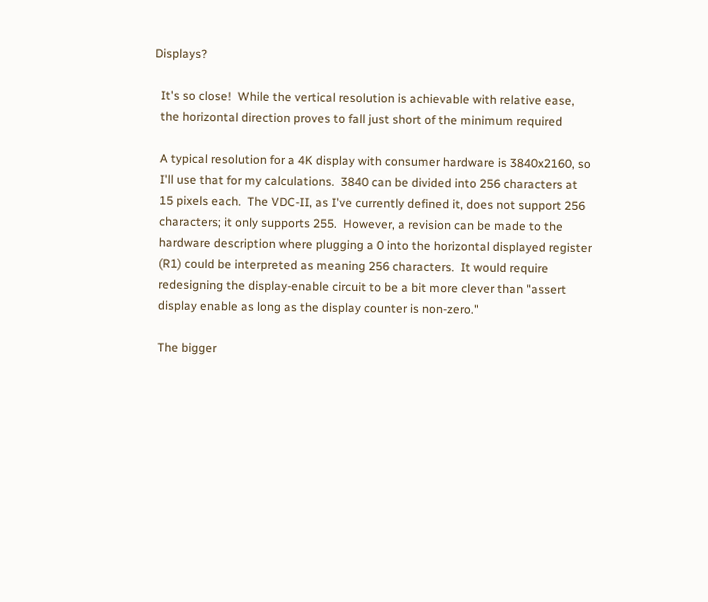Displays?

  It's so close!  While the vertical resolution is achievable with relative ease,
  the horizontal direction proves to fall just short of the minimum required

  A typical resolution for a 4K display with consumer hardware is 3840x2160, so
  I'll use that for my calculations.  3840 can be divided into 256 characters at
  15 pixels each.  The VDC-II, as I've currently defined it, does not support 256
  characters; it only supports 255.  However, a revision can be made to the
  hardware description where plugging a 0 into the horizontal displayed register
  (R1) could be interpreted as meaning 256 characters.  It would require
  redesigning the display-enable circuit to be a bit more clever than "assert
  display enable as long as the display counter is non-zero."

  The bigger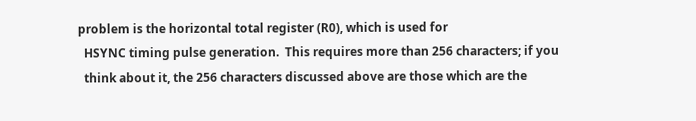problem is the horizontal total register (R0), which is used for
  HSYNC timing pulse generation.  This requires more than 256 characters; if you
  think about it, the 256 characters discussed above are those which are the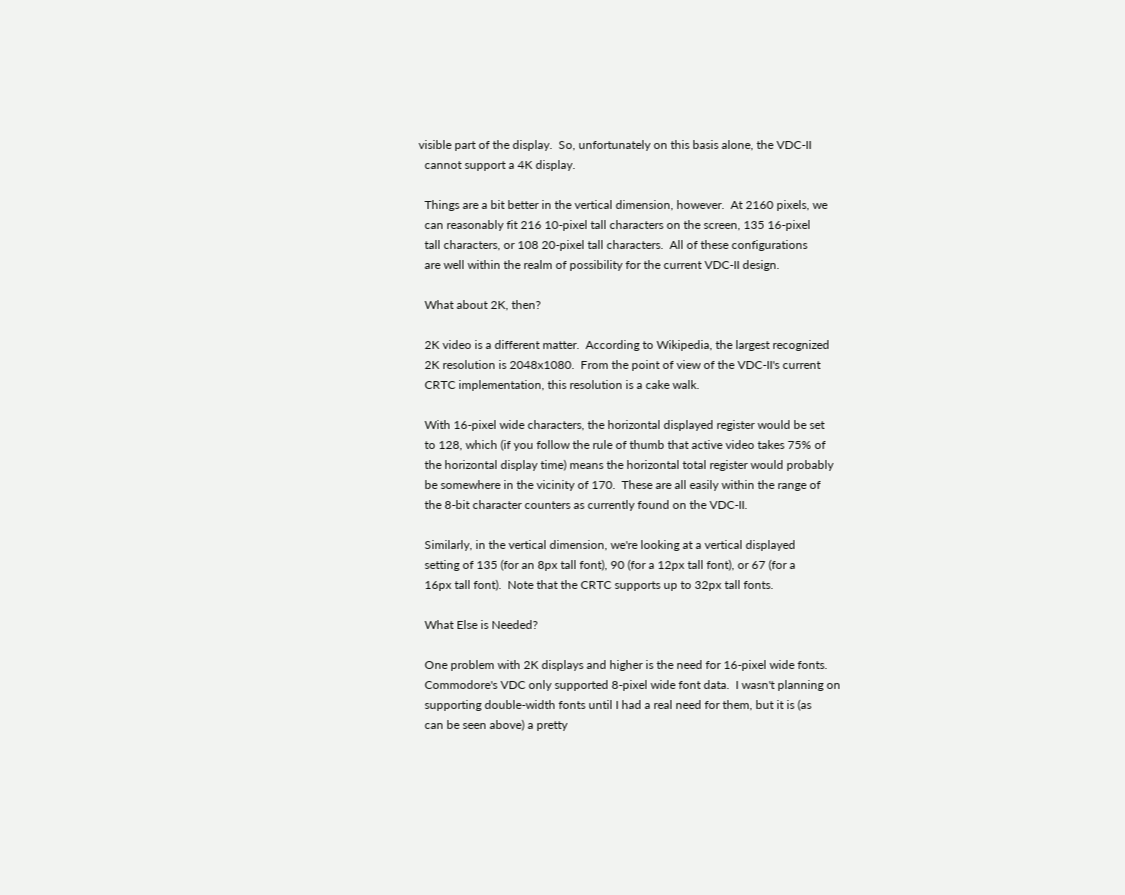visible part of the display.  So, unfortunately on this basis alone, the VDC-II
  cannot support a 4K display.

  Things are a bit better in the vertical dimension, however.  At 2160 pixels, we
  can reasonably fit 216 10-pixel tall characters on the screen, 135 16-pixel
  tall characters, or 108 20-pixel tall characters.  All of these configurations
  are well within the realm of possibility for the current VDC-II design.

  What about 2K, then?

  2K video is a different matter.  According to Wikipedia, the largest recognized
  2K resolution is 2048x1080.  From the point of view of the VDC-II's current
  CRTC implementation, this resolution is a cake walk.

  With 16-pixel wide characters, the horizontal displayed register would be set
  to 128, which (if you follow the rule of thumb that active video takes 75% of
  the horizontal display time) means the horizontal total register would probably
  be somewhere in the vicinity of 170.  These are all easily within the range of
  the 8-bit character counters as currently found on the VDC-II.

  Similarly, in the vertical dimension, we're looking at a vertical displayed
  setting of 135 (for an 8px tall font), 90 (for a 12px tall font), or 67 (for a
  16px tall font).  Note that the CRTC supports up to 32px tall fonts.

  What Else is Needed?

  One problem with 2K displays and higher is the need for 16-pixel wide fonts.
  Commodore's VDC only supported 8-pixel wide font data.  I wasn't planning on
  supporting double-width fonts until I had a real need for them, but it is (as
  can be seen above) a pretty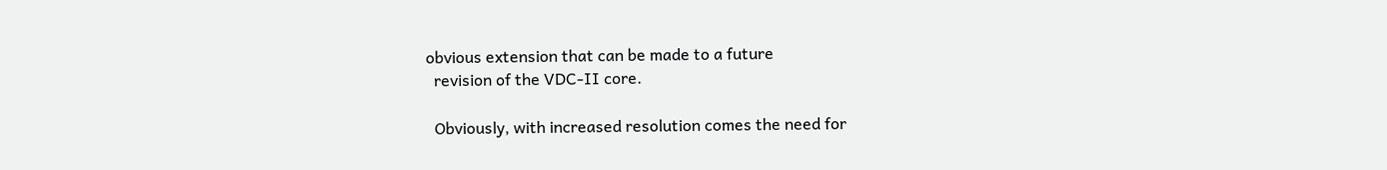obvious extension that can be made to a future
  revision of the VDC-II core.

  Obviously, with increased resolution comes the need for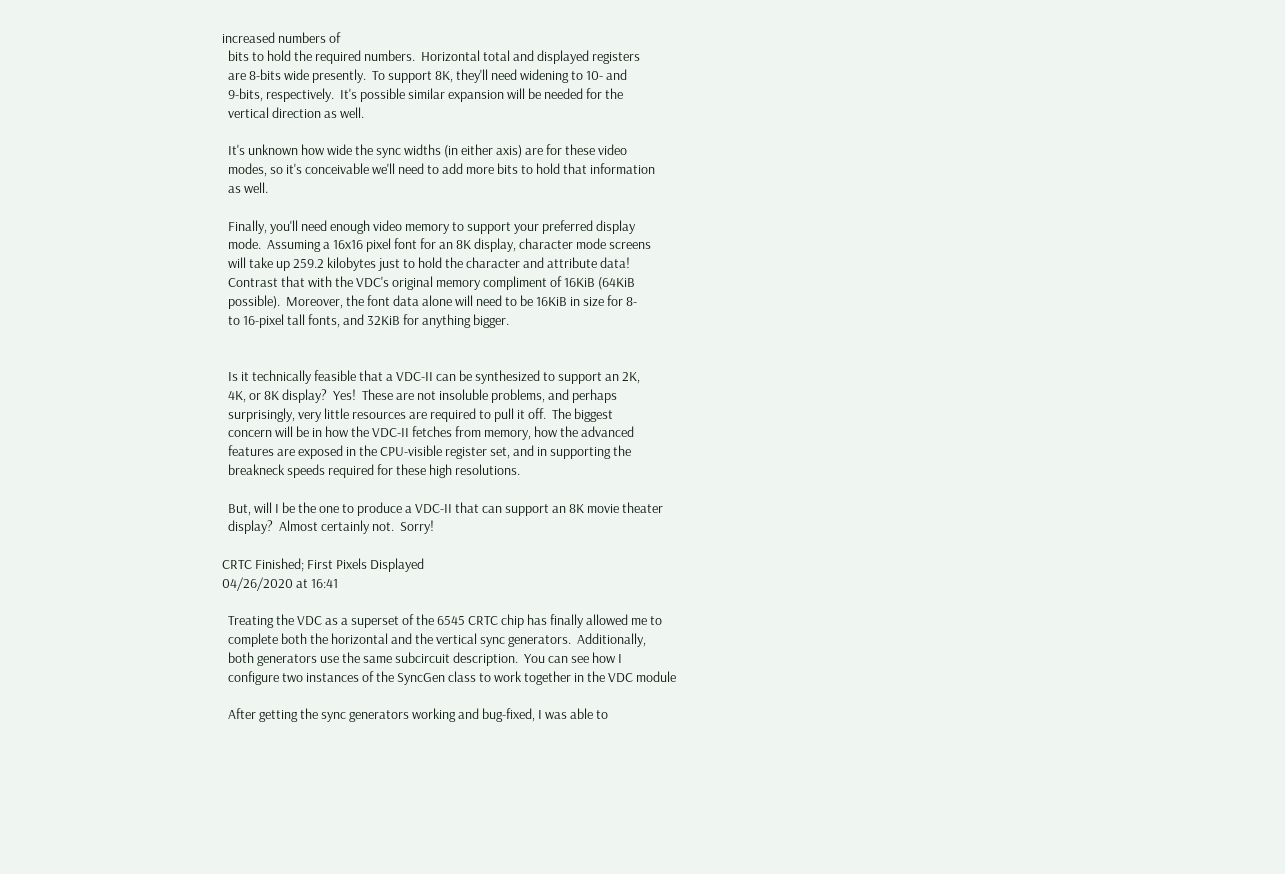increased numbers of
  bits to hold the required numbers.  Horizontal total and displayed registers
  are 8-bits wide presently.  To support 8K, they'll need widening to 10- and
  9-bits, respectively.  It's possible similar expansion will be needed for the
  vertical direction as well.

  It's unknown how wide the sync widths (in either axis) are for these video
  modes, so it's conceivable we'll need to add more bits to hold that information
  as well.

  Finally, you'll need enough video memory to support your preferred display
  mode.  Assuming a 16x16 pixel font for an 8K display, character mode screens
  will take up 259.2 kilobytes just to hold the character and attribute data!
  Contrast that with the VDC's original memory compliment of 16KiB (64KiB
  possible).  Moreover, the font data alone will need to be 16KiB in size for 8-
  to 16-pixel tall fonts, and 32KiB for anything bigger.


  Is it technically feasible that a VDC-II can be synthesized to support an 2K,
  4K, or 8K display?  Yes!  These are not insoluble problems, and perhaps
  surprisingly, very little resources are required to pull it off.  The biggest
  concern will be in how the VDC-II fetches from memory, how the advanced
  features are exposed in the CPU-visible register set, and in supporting the
  breakneck speeds required for these high resolutions.

  But, will I be the one to produce a VDC-II that can support an 8K movie theater
  display?  Almost certainly not.  Sorry!

CRTC Finished; First Pixels Displayed
04/26/2020 at 16:41

  Treating the VDC as a superset of the 6545 CRTC chip has finally allowed me to
  complete both the horizontal and the vertical sync generators.  Additionally,
  both generators use the same subcircuit description.  You can see how I
  configure two instances of the SyncGen class to work together in the VDC module

  After getting the sync generators working and bug-fixed, I was able to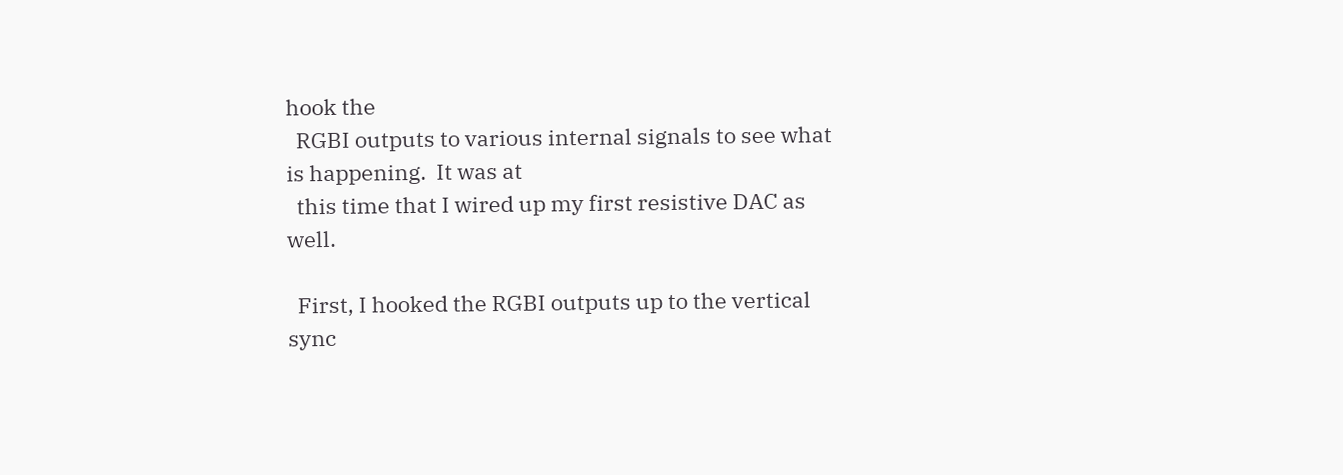hook the
  RGBI outputs to various internal signals to see what is happening.  It was at
  this time that I wired up my first resistive DAC as well.

  First, I hooked the RGBI outputs up to the vertical sync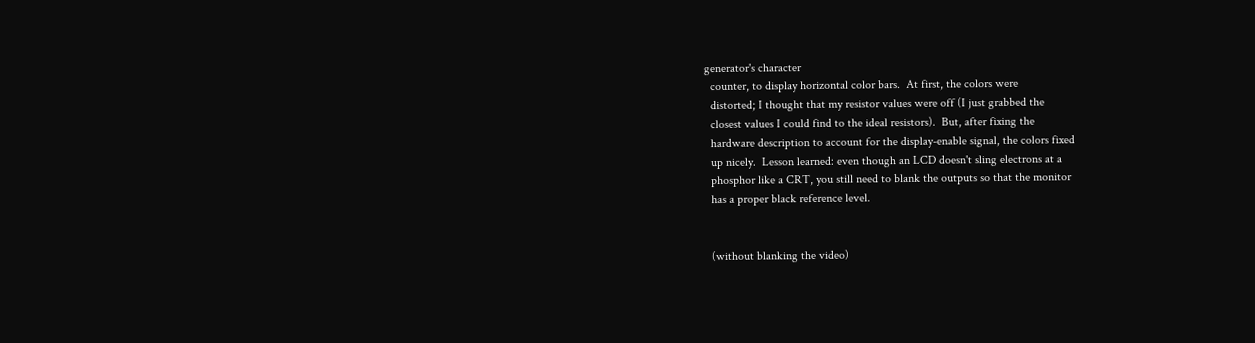generator's character
  counter, to display horizontal color bars.  At first, the colors were
  distorted; I thought that my resistor values were off (I just grabbed the
  closest values I could find to the ideal resistors).  But, after fixing the
  hardware description to account for the display-enable signal, the colors fixed
  up nicely.  Lesson learned: even though an LCD doesn't sling electrons at a
  phosphor like a CRT, you still need to blank the outputs so that the monitor
  has a proper black reference level.


  (without blanking the video)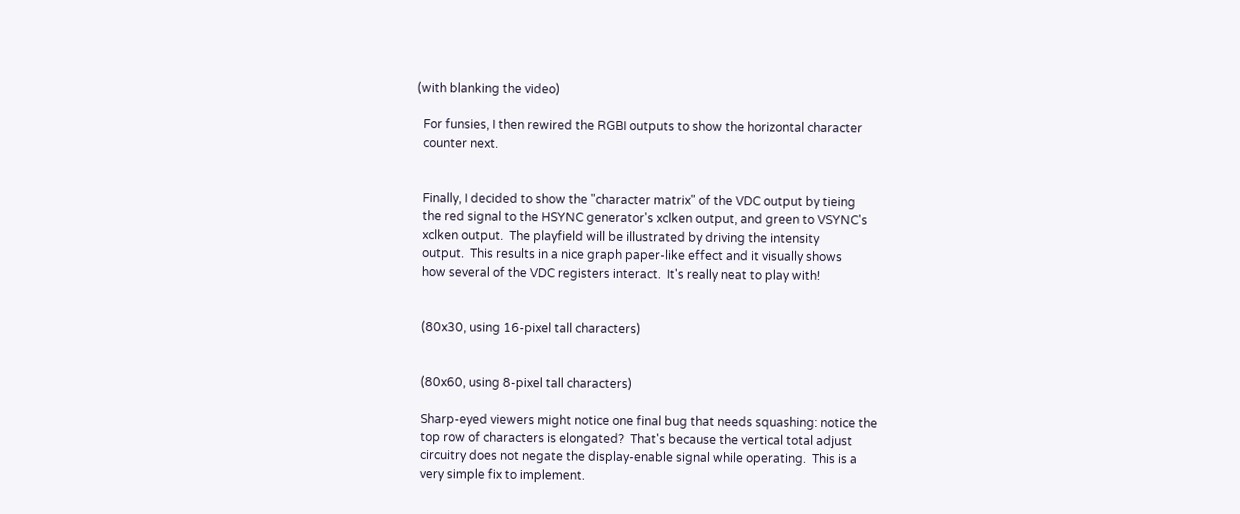(with blanking the video)

  For funsies, I then rewired the RGBI outputs to show the horizontal character
  counter next.


  Finally, I decided to show the "character matrix" of the VDC output by tieing
  the red signal to the HSYNC generator's xclken output, and green to VSYNC's
  xclken output.  The playfield will be illustrated by driving the intensity
  output.  This results in a nice graph paper-like effect and it visually shows
  how several of the VDC registers interact.  It's really neat to play with!


  (80x30, using 16-pixel tall characters)


  (80x60, using 8-pixel tall characters)

  Sharp-eyed viewers might notice one final bug that needs squashing: notice the
  top row of characters is elongated?  That's because the vertical total adjust
  circuitry does not negate the display-enable signal while operating.  This is a
  very simple fix to implement.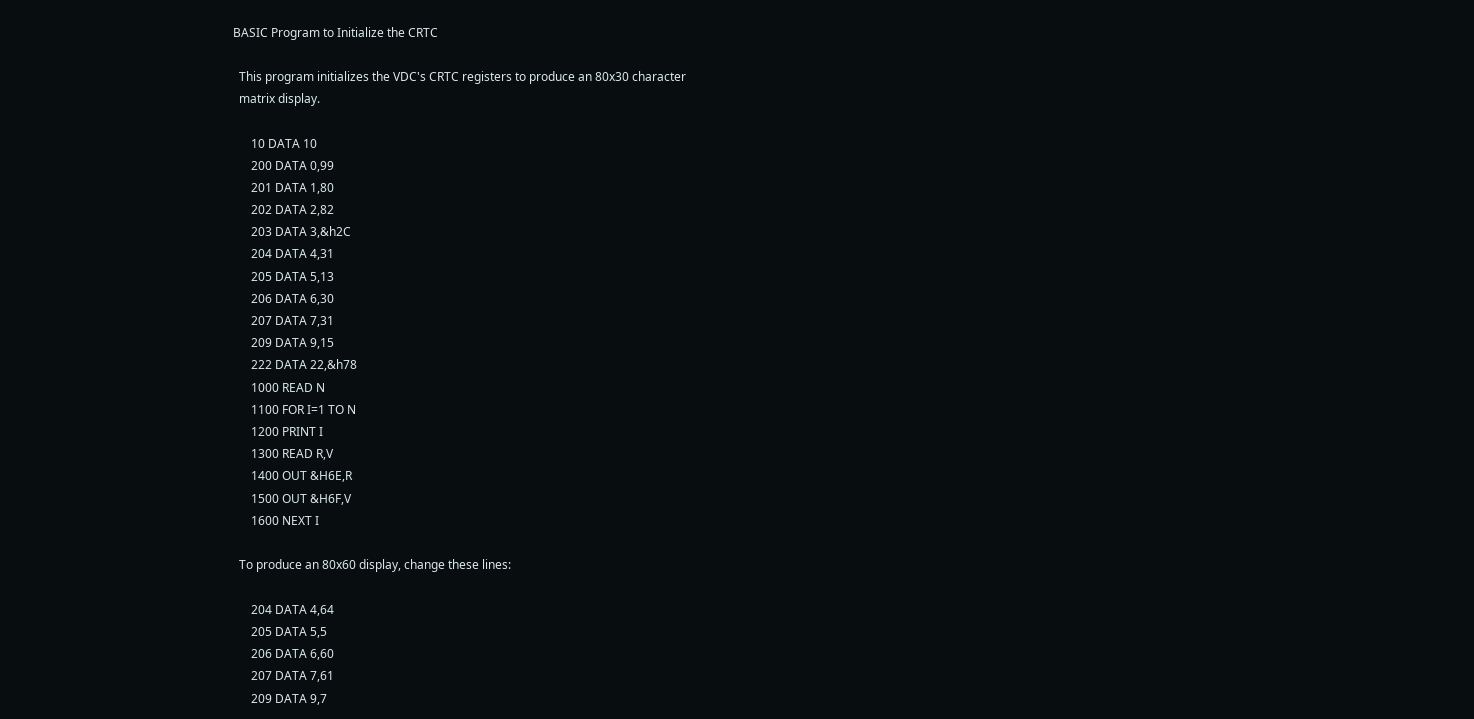BASIC Program to Initialize the CRTC

  This program initializes the VDC's CRTC registers to produce an 80x30 character
  matrix display.

      10 DATA 10
      200 DATA 0,99
      201 DATA 1,80
      202 DATA 2,82
      203 DATA 3,&h2C
      204 DATA 4,31
      205 DATA 5,13
      206 DATA 6,30
      207 DATA 7,31
      209 DATA 9,15
      222 DATA 22,&h78
      1000 READ N
      1100 FOR I=1 TO N
      1200 PRINT I
      1300 READ R,V
      1400 OUT &H6E,R
      1500 OUT &H6F,V
      1600 NEXT I

  To produce an 80x60 display, change these lines:

      204 DATA 4,64
      205 DATA 5,5
      206 DATA 6,60
      207 DATA 7,61
      209 DATA 9,7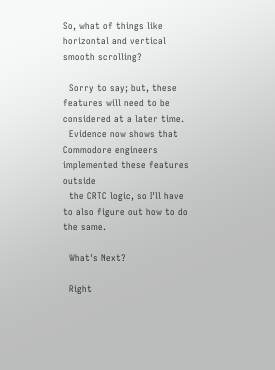So, what of things like horizontal and vertical smooth scrolling?

  Sorry to say; but, these features will need to be considered at a later time.
  Evidence now shows that Commodore engineers implemented these features outside
  the CRTC logic, so I'll have to also figure out how to do the same.

  What's Next?

  Right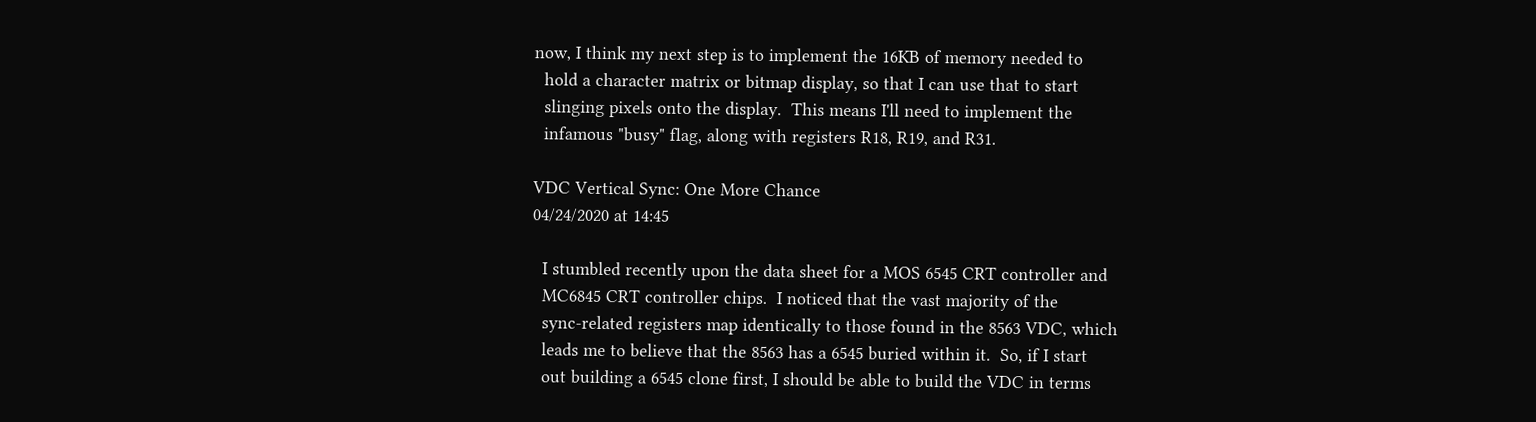now, I think my next step is to implement the 16KB of memory needed to
  hold a character matrix or bitmap display, so that I can use that to start
  slinging pixels onto the display.  This means I'll need to implement the
  infamous "busy" flag, along with registers R18, R19, and R31.

VDC Vertical Sync: One More Chance
04/24/2020 at 14:45

  I stumbled recently upon the data sheet for a MOS 6545 CRT controller and
  MC6845 CRT controller chips.  I noticed that the vast majority of the
  sync-related registers map identically to those found in the 8563 VDC, which
  leads me to believe that the 8563 has a 6545 buried within it.  So, if I start
  out building a 6545 clone first, I should be able to build the VDC in terms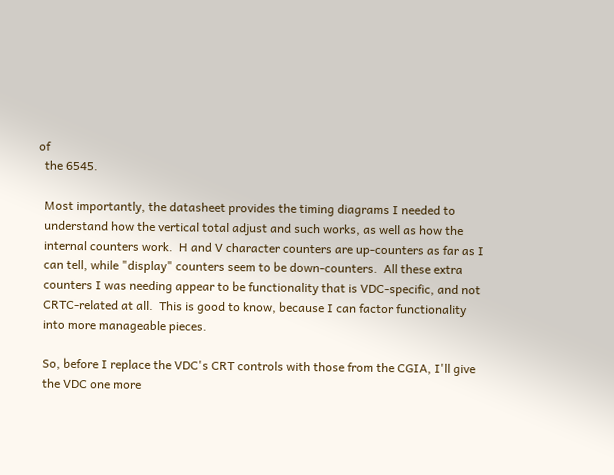of
  the 6545.

  Most importantly, the datasheet provides the timing diagrams I needed to
  understand how the vertical total adjust and such works, as well as how the
  internal counters work.  H and V character counters are up-counters as far as I
  can tell, while "display" counters seem to be down-counters.  All these extra
  counters I was needing appear to be functionality that is VDC-specific, and not
  CRTC-related at all.  This is good to know, because I can factor functionality
  into more manageable pieces.

  So, before I replace the VDC's CRT controls with those from the CGIA, I'll give
  the VDC one more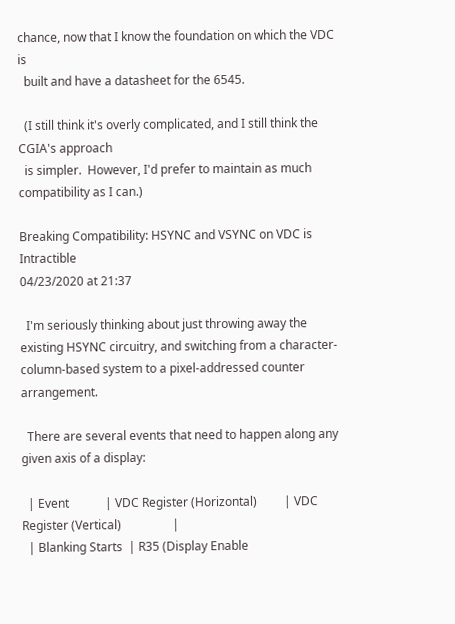chance, now that I know the foundation on which the VDC is
  built and have a datasheet for the 6545.

  (I still think it's overly complicated, and I still think the CGIA's approach
  is simpler.  However, I'd prefer to maintain as much compatibility as I can.)

Breaking Compatibility: HSYNC and VSYNC on VDC is Intractible
04/23/2020 at 21:37

  I'm seriously thinking about just throwing away the existing HSYNC circuitry, and switching from a character-column-based system to a pixel-addressed counter arrangement.

  There are several events that need to happen along any given axis of a display:

  | Event            | VDC Register (Horizontal)         | VDC Register (Vertical)                 |
  | Blanking Starts  | R35 (Display Enable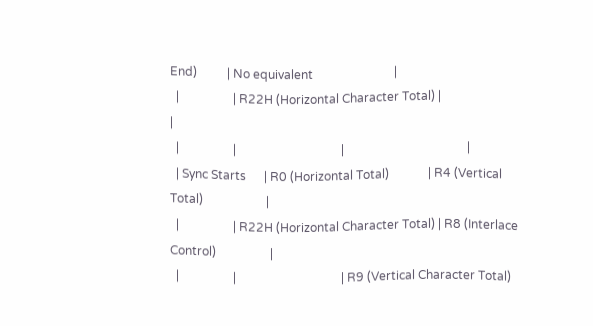End)          | No equivalent                           |
  |                  | R22H (Horizontal Character Total) |                                         |
  |                  |                                   |                                         |
  | Sync Starts      | R0 (Horizontal Total)             | R4 (Vertical Total)                     |
  |                  | R22H (Horizontal Character Total) | R8 (Interlace Control)                  |
  |                  |                                   | R9 (Vertical Character Total)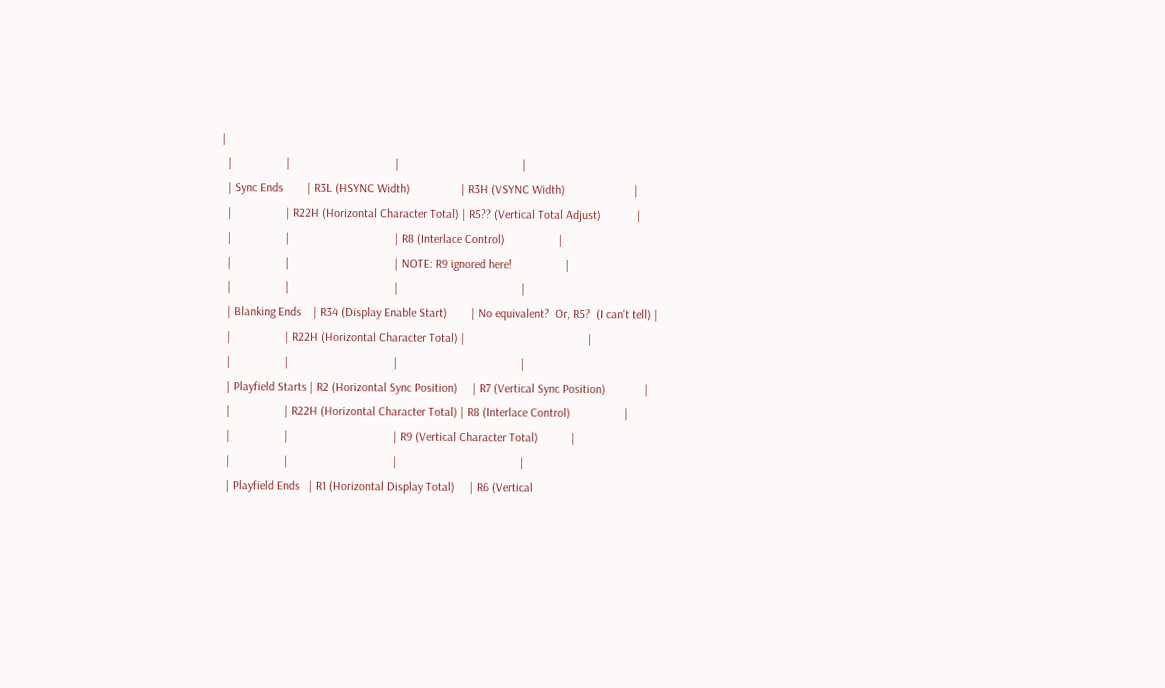|
  |                  |                                   |                                         |
  | Sync Ends        | R3L (HSYNC Width)                 | R3H (VSYNC Width)                       |
  |                  | R22H (Horizontal Character Total) | R5?? (Vertical Total Adjust)            |
  |                  |                                   | R8 (Interlace Control)                  |
  |                  |                                   | NOTE: R9 ignored here!                  |
  |                  |                                   |                                         |
  | Blanking Ends    | R34 (Display Enable Start)        | No equivalent?  Or, R5?  (I can't tell) |
  |                  | R22H (Horizontal Character Total) |                                         |
  |                  |                                   |                                         |
  | Playfield Starts | R2 (Horizontal Sync Position)     | R7 (Vertical Sync Position)             |
  |                  | R22H (Horizontal Character Total) | R8 (Interlace Control)                  |
  |                  |                                   | R9 (Vertical Character Total)           |
  |                  |                                   |                                         |
  | Playfield Ends   | R1 (Horizontal Display Total)     | R6 (Vertical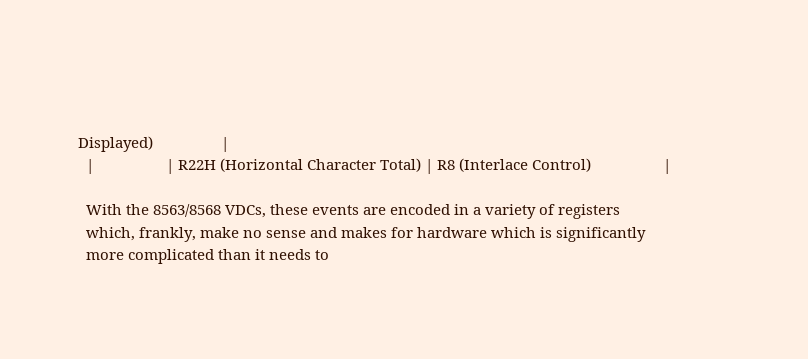Displayed)                 |
  |                  | R22H (Horizontal Character Total) | R8 (Interlace Control)                  |

  With the 8563/8568 VDCs, these events are encoded in a variety of registers
  which, frankly, make no sense and makes for hardware which is significantly
  more complicated than it needs to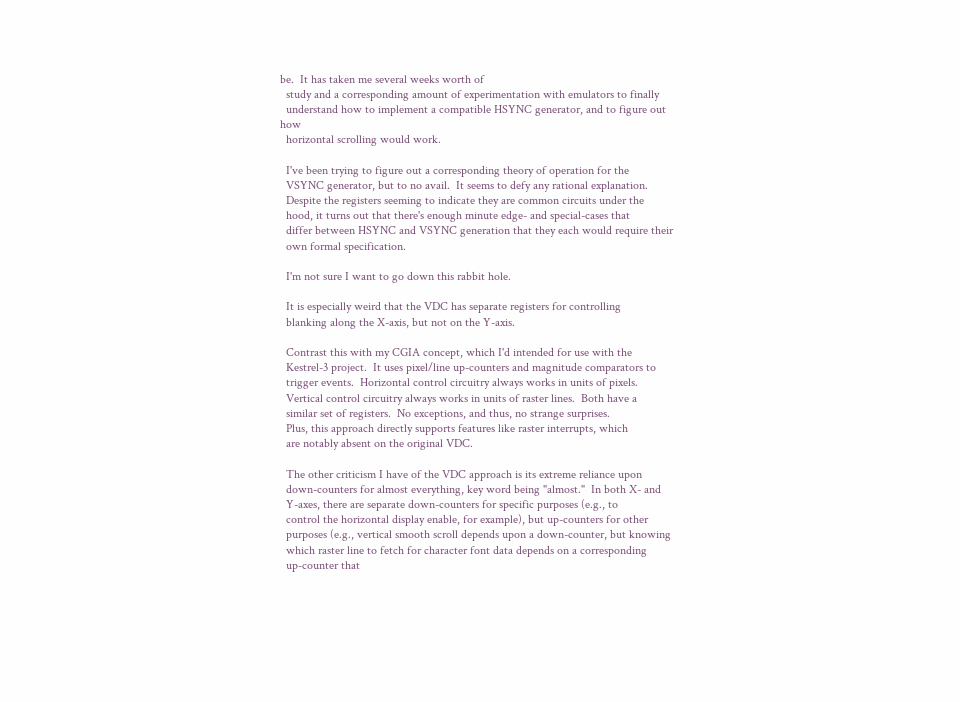be.  It has taken me several weeks worth of
  study and a corresponding amount of experimentation with emulators to finally
  understand how to implement a compatible HSYNC generator, and to figure out how
  horizontal scrolling would work.

  I've been trying to figure out a corresponding theory of operation for the
  VSYNC generator, but to no avail.  It seems to defy any rational explanation.
  Despite the registers seeming to indicate they are common circuits under the
  hood, it turns out that there's enough minute edge- and special-cases that
  differ between HSYNC and VSYNC generation that they each would require their
  own formal specification.

  I'm not sure I want to go down this rabbit hole.

  It is especially weird that the VDC has separate registers for controlling
  blanking along the X-axis, but not on the Y-axis.

  Contrast this with my CGIA concept, which I'd intended for use with the
  Kestrel-3 project.  It uses pixel/line up-counters and magnitude comparators to
  trigger events.  Horizontal control circuitry always works in units of pixels.
  Vertical control circuitry always works in units of raster lines.  Both have a
  similar set of registers.  No exceptions, and thus, no strange surprises.
  Plus, this approach directly supports features like raster interrupts, which
  are notably absent on the original VDC.

  The other criticism I have of the VDC approach is its extreme reliance upon
  down-counters for almost everything, key word being "almost."  In both X- and
  Y-axes, there are separate down-counters for specific purposes (e.g., to
  control the horizontal display enable, for example), but up-counters for other
  purposes (e.g., vertical smooth scroll depends upon a down-counter, but knowing
  which raster line to fetch for character font data depends on a corresponding
  up-counter that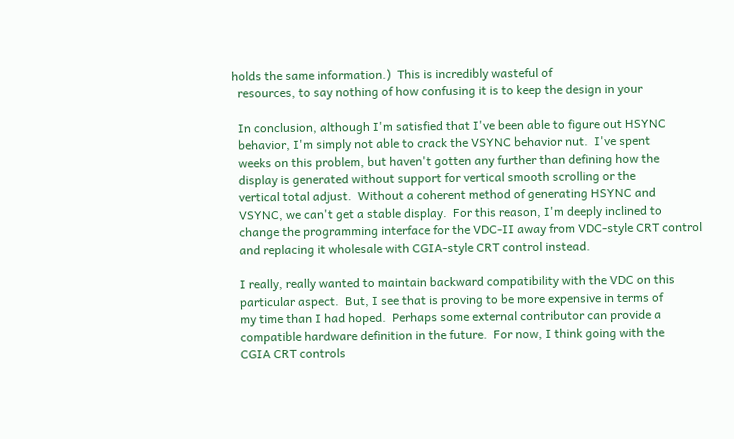holds the same information.)  This is incredibly wasteful of
  resources, to say nothing of how confusing it is to keep the design in your

  In conclusion, although I'm satisfied that I've been able to figure out HSYNC
  behavior, I'm simply not able to crack the VSYNC behavior nut.  I've spent
  weeks on this problem, but haven't gotten any further than defining how the
  display is generated without support for vertical smooth scrolling or the
  vertical total adjust.  Without a coherent method of generating HSYNC and
  VSYNC, we can't get a stable display.  For this reason, I'm deeply inclined to
  change the programming interface for the VDC-II away from VDC-style CRT control
  and replacing it wholesale with CGIA-style CRT control instead.

  I really, really wanted to maintain backward compatibility with the VDC on this
  particular aspect.  But, I see that is proving to be more expensive in terms of
  my time than I had hoped.  Perhaps some external contributor can provide a
  compatible hardware definition in the future.  For now, I think going with the
  CGIA CRT controls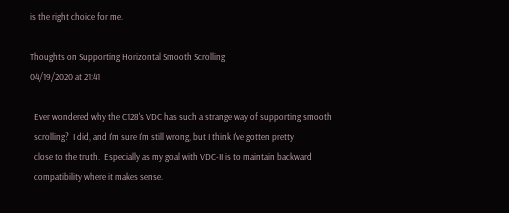is the right choice for me.

Thoughts on Supporting Horizontal Smooth Scrolling
04/19/2020 at 21:41

  Ever wondered why the C128's VDC has such a strange way of supporting smooth
  scrolling?  I did, and I'm sure I'm still wrong, but I think I've gotten pretty
  close to the truth.  Especially as my goal with VDC-II is to maintain backward
  compatibility where it makes sense.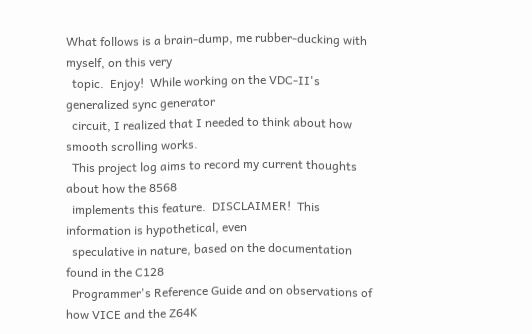What follows is a brain-dump, me rubber-ducking with myself, on this very
  topic.  Enjoy!  While working on the VDC-II's generalized sync generator
  circuit, I realized that I needed to think about how smooth scrolling works.
  This project log aims to record my current thoughts about how the 8568
  implements this feature.  DISCLAIMER!  This information is hypothetical, even
  speculative in nature, based on the documentation found in the C128
  Programmer's Reference Guide and on observations of how VICE and the Z64K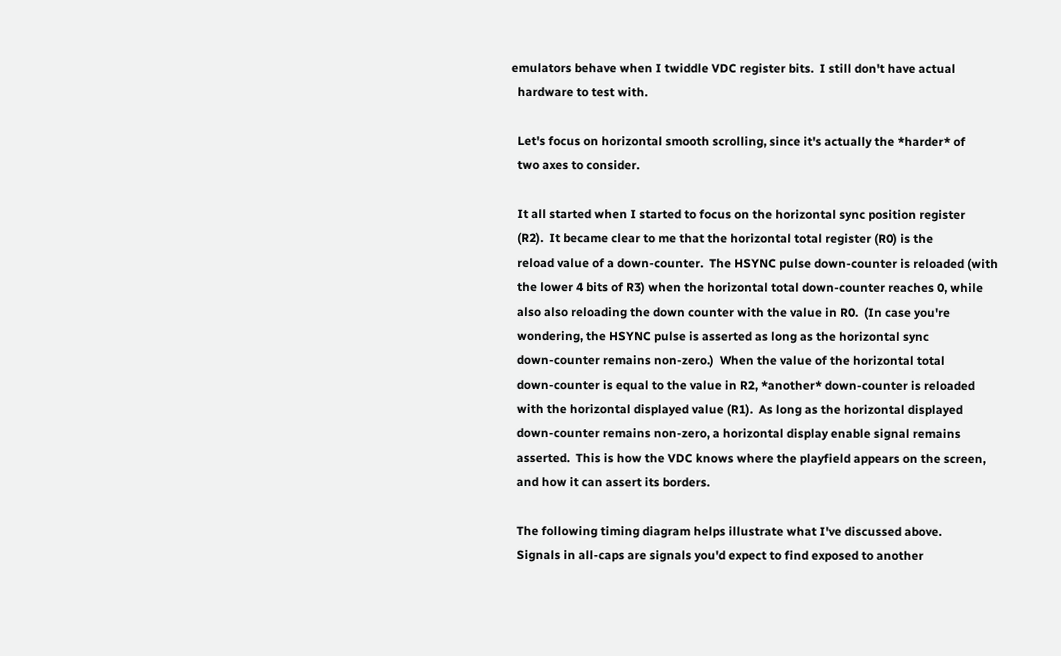emulators behave when I twiddle VDC register bits.  I still don't have actual
  hardware to test with.

  Let's focus on horizontal smooth scrolling, since it's actually the *harder* of
  two axes to consider.

  It all started when I started to focus on the horizontal sync position register
  (R2).  It became clear to me that the horizontal total register (R0) is the
  reload value of a down-counter.  The HSYNC pulse down-counter is reloaded (with
  the lower 4 bits of R3) when the horizontal total down-counter reaches 0, while
  also also reloading the down counter with the value in R0.  (In case you're
  wondering, the HSYNC pulse is asserted as long as the horizontal sync
  down-counter remains non-zero.)  When the value of the horizontal total
  down-counter is equal to the value in R2, *another* down-counter is reloaded
  with the horizontal displayed value (R1).  As long as the horizontal displayed
  down-counter remains non-zero, a horizontal display enable signal remains
  asserted.  This is how the VDC knows where the playfield appears on the screen,
  and how it can assert its borders.

  The following timing diagram helps illustrate what I've discussed above.
  Signals in all-caps are signals you'd expect to find exposed to another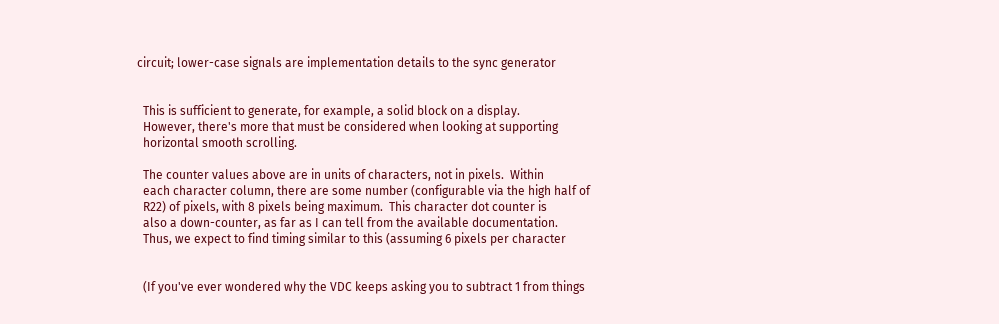circuit; lower-case signals are implementation details to the sync generator


  This is sufficient to generate, for example, a solid block on a display.
  However, there's more that must be considered when looking at supporting
  horizontal smooth scrolling.

  The counter values above are in units of characters, not in pixels.  Within
  each character column, there are some number (configurable via the high half of
  R22) of pixels, with 8 pixels being maximum.  This character dot counter is
  also a down-counter, as far as I can tell from the available documentation.
  Thus, we expect to find timing similar to this (assuming 6 pixels per character


  (If you've ever wondered why the VDC keeps asking you to subtract 1 from things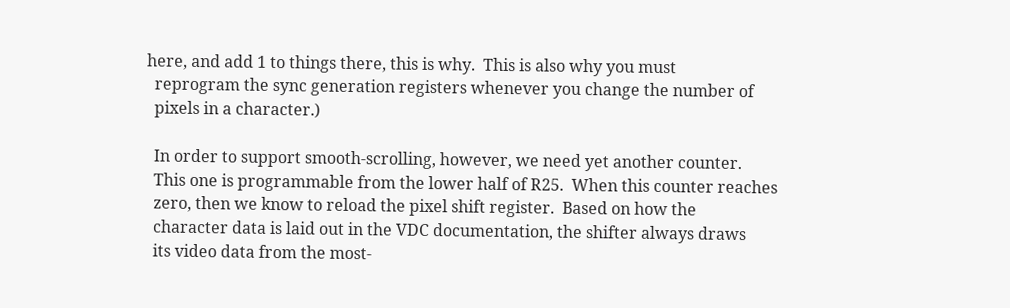here, and add 1 to things there, this is why.  This is also why you must
  reprogram the sync generation registers whenever you change the number of
  pixels in a character.)

  In order to support smooth-scrolling, however, we need yet another counter.
  This one is programmable from the lower half of R25.  When this counter reaches
  zero, then we know to reload the pixel shift register.  Based on how the
  character data is laid out in the VDC documentation, the shifter always draws
  its video data from the most-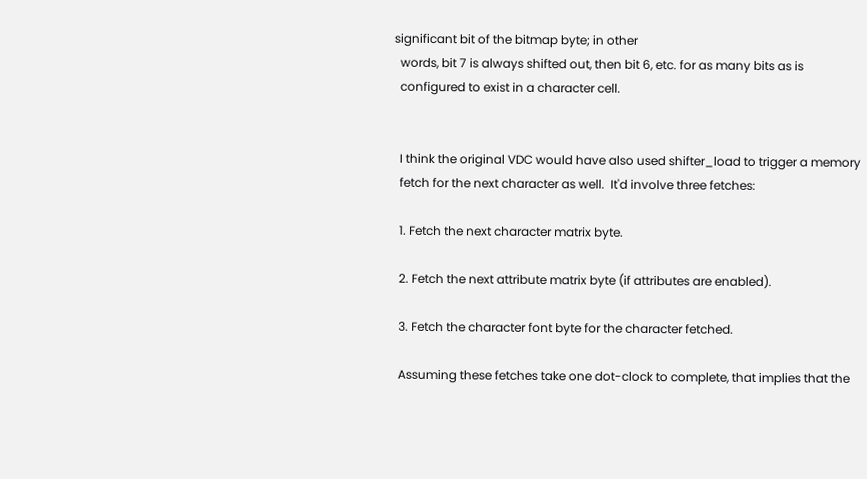significant bit of the bitmap byte; in other
  words, bit 7 is always shifted out, then bit 6, etc. for as many bits as is
  configured to exist in a character cell.


  I think the original VDC would have also used shifter_load to trigger a memory
  fetch for the next character as well.  It'd involve three fetches:

  1. Fetch the next character matrix byte.

  2. Fetch the next attribute matrix byte (if attributes are enabled).

  3. Fetch the character font byte for the character fetched.

  Assuming these fetches take one dot-clock to complete, that implies that the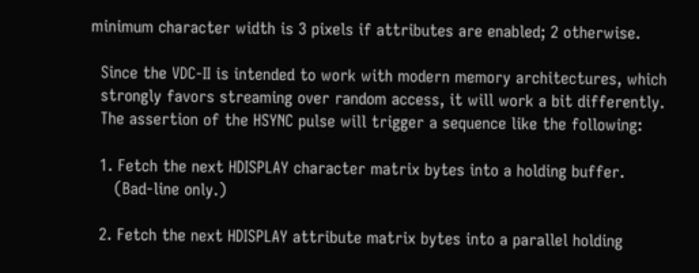minimum character width is 3 pixels if attributes are enabled; 2 otherwise.

  Since the VDC-II is intended to work with modern memory architectures, which
  strongly favors streaming over random access, it will work a bit differently.
  The assertion of the HSYNC pulse will trigger a sequence like the following:

  1. Fetch the next HDISPLAY character matrix bytes into a holding buffer.
     (Bad-line only.)

  2. Fetch the next HDISPLAY attribute matrix bytes into a parallel holding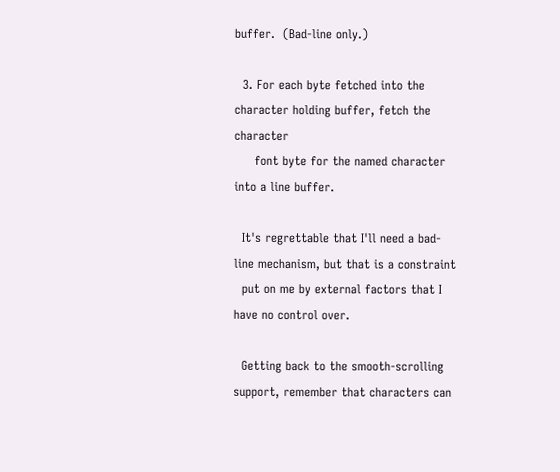buffer.  (Bad-line only.)

  3. For each byte fetched into the character holding buffer, fetch the character
     font byte for the named character into a line buffer.

  It's regrettable that I'll need a bad-line mechanism, but that is a constraint
  put on me by external factors that I have no control over.

  Getting back to the smooth-scrolling support, remember that characters can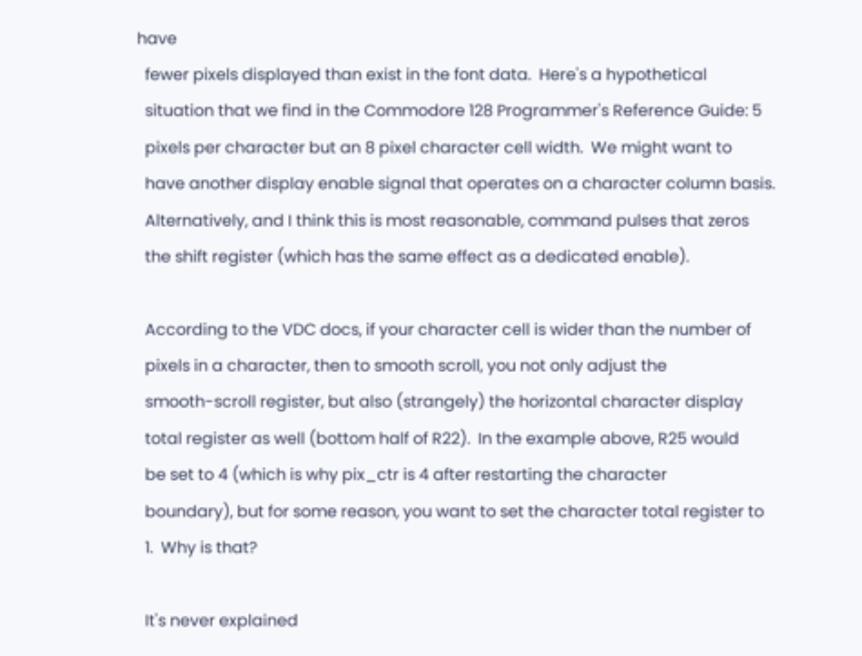have
  fewer pixels displayed than exist in the font data.  Here's a hypothetical
  situation that we find in the Commodore 128 Programmer's Reference Guide: 5
  pixels per character but an 8 pixel character cell width.  We might want to
  have another display enable signal that operates on a character column basis.
  Alternatively, and I think this is most reasonable, command pulses that zeros
  the shift register (which has the same effect as a dedicated enable).

  According to the VDC docs, if your character cell is wider than the number of
  pixels in a character, then to smooth scroll, you not only adjust the
  smooth-scroll register, but also (strangely) the horizontal character display
  total register as well (bottom half of R22).  In the example above, R25 would
  be set to 4 (which is why pix_ctr is 4 after restarting the character
  boundary), but for some reason, you want to set the character total register to
  1.  Why is that?

  It's never explained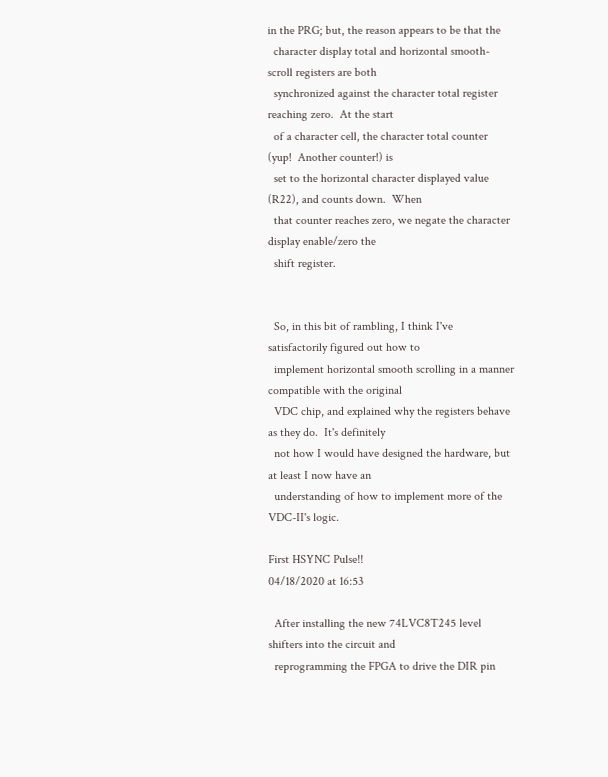in the PRG; but, the reason appears to be that the
  character display total and horizontal smooth-scroll registers are both
  synchronized against the character total register reaching zero.  At the start
  of a character cell, the character total counter (yup!  Another counter!) is
  set to the horizontal character displayed value (R22), and counts down.  When
  that counter reaches zero, we negate the character display enable/zero the
  shift register.


  So, in this bit of rambling, I think I've satisfactorily figured out how to
  implement horizontal smooth scrolling in a manner compatible with the original
  VDC chip, and explained why the registers behave as they do.  It's definitely
  not how I would have designed the hardware, but at least I now have an
  understanding of how to implement more of the VDC-II's logic.

First HSYNC Pulse!!
04/18/2020 at 16:53

  After installing the new 74LVC8T245 level shifters into the circuit and
  reprogramming the FPGA to drive the DIR pin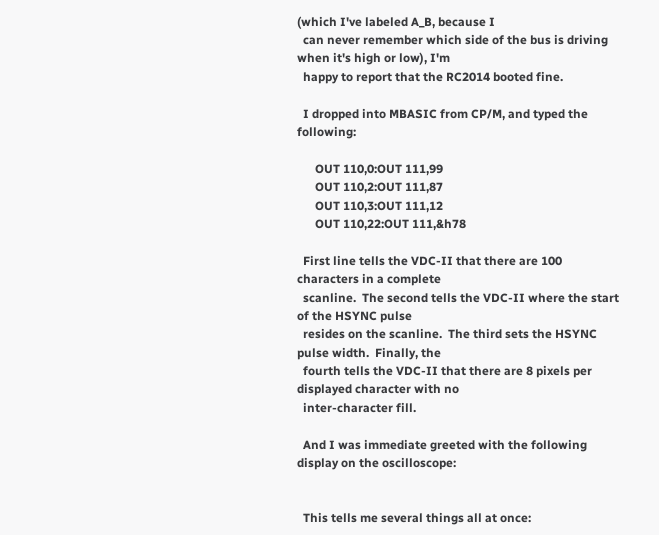(which I've labeled A_B, because I
  can never remember which side of the bus is driving when it's high or low), I'm
  happy to report that the RC2014 booted fine.

  I dropped into MBASIC from CP/M, and typed the following:

      OUT 110,0:OUT 111,99
      OUT 110,2:OUT 111,87
      OUT 110,3:OUT 111,12
      OUT 110,22:OUT 111,&h78

  First line tells the VDC-II that there are 100 characters in a complete
  scanline.  The second tells the VDC-II where the start of the HSYNC pulse
  resides on the scanline.  The third sets the HSYNC pulse width.  Finally, the
  fourth tells the VDC-II that there are 8 pixels per displayed character with no
  inter-character fill.

  And I was immediate greeted with the following display on the oscilloscope:


  This tells me several things all at once: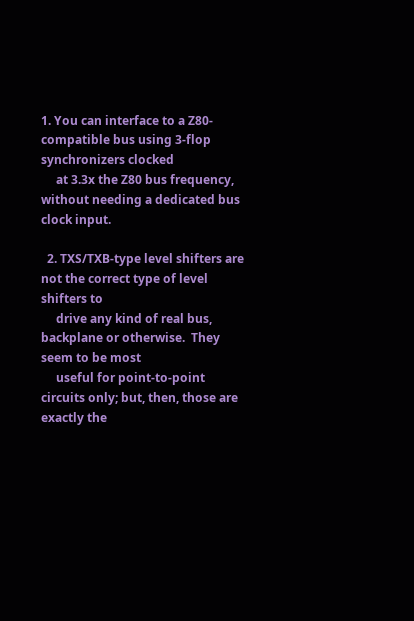1. You can interface to a Z80-compatible bus using 3-flop synchronizers clocked
     at 3.3x the Z80 bus frequency, without needing a dedicated bus clock input.

  2. TXS/TXB-type level shifters are not the correct type of level shifters to
     drive any kind of real bus, backplane or otherwise.  They seem to be most
     useful for point-to-point circuits only; but, then, those are exactly the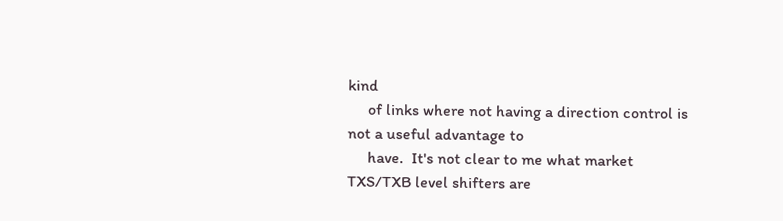kind
     of links where not having a direction control is not a useful advantage to
     have.  It's not clear to me what market TXS/TXB level shifters are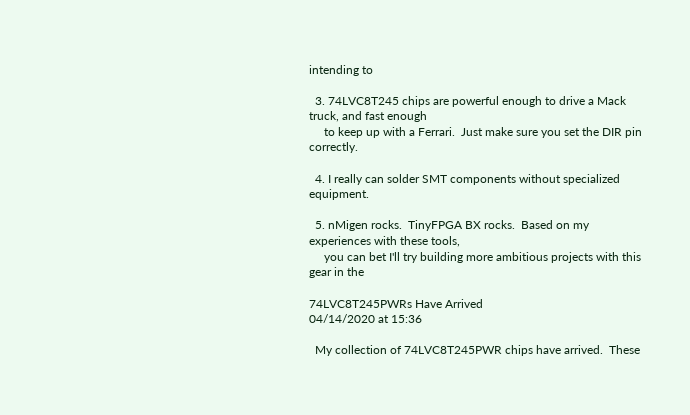intending to

  3. 74LVC8T245 chips are powerful enough to drive a Mack truck, and fast enough
     to keep up with a Ferrari.  Just make sure you set the DIR pin correctly.

  4. I really can solder SMT components without specialized equipment.

  5. nMigen rocks.  TinyFPGA BX rocks.  Based on my experiences with these tools,
     you can bet I'll try building more ambitious projects with this gear in the

74LVC8T245PWRs Have Arrived
04/14/2020 at 15:36

  My collection of 74LVC8T245PWR chips have arrived.  These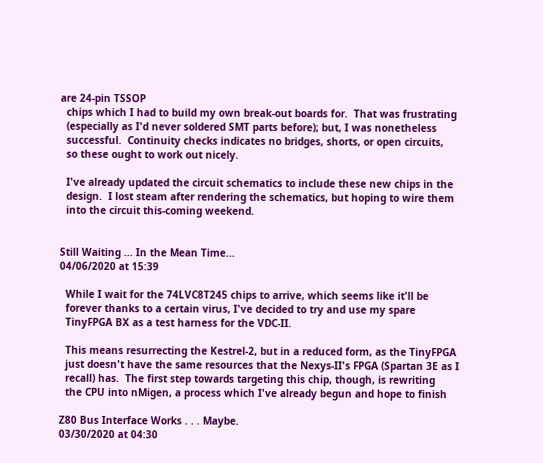are 24-pin TSSOP
  chips which I had to build my own break-out boards for.  That was frustrating
  (especially as I'd never soldered SMT parts before); but, I was nonetheless
  successful.  Continuity checks indicates no bridges, shorts, or open circuits,
  so these ought to work out nicely.

  I've already updated the circuit schematics to include these new chips in the
  design.  I lost steam after rendering the schematics, but hoping to wire them
  into the circuit this-coming weekend.


Still Waiting ... In the Mean Time...
04/06/2020 at 15:39

  While I wait for the 74LVC8T245 chips to arrive, which seems like it'll be
  forever thanks to a certain virus, I've decided to try and use my spare
  TinyFPGA BX as a test harness for the VDC-II.

  This means resurrecting the Kestrel-2, but in a reduced form, as the TinyFPGA
  just doesn't have the same resources that the Nexys-II's FPGA (Spartan 3E as I
  recall) has.  The first step towards targeting this chip, though, is rewriting
  the CPU into nMigen, a process which I've already begun and hope to finish

Z80 Bus Interface Works . . . Maybe.
03/30/2020 at 04:30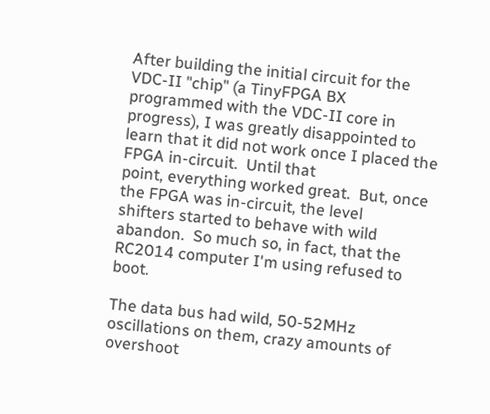After building the initial circuit for the VDC-II "chip" (a TinyFPGA BX
programmed with the VDC-II core in progress), I was greatly disappointed to
learn that it did not work once I placed the FPGA in-circuit.  Until that
point, everything worked great.  But, once the FPGA was in-circuit, the level
shifters started to behave with wild abandon.  So much so, in fact, that the
RC2014 computer I'm using refused to boot.

The data bus had wild, 50-52MHz oscillations on them, crazy amounts of
overshoot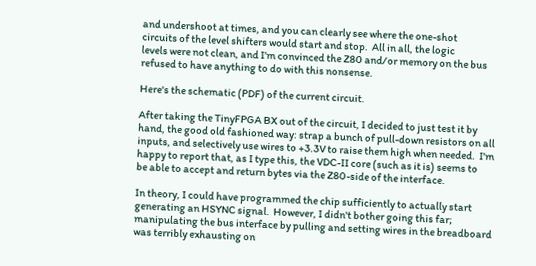and undershoot at times, and you can clearly see where the one-shot
circuits of the level shifters would start and stop.  All in all, the logic
levels were not clean, and I'm convinced the Z80 and/or memory on the bus
refused to have anything to do with this nonsense.

Here's the schematic (PDF) of the current circuit.

After taking the TinyFPGA BX out of the circuit, I decided to just test it by
hand, the good old fashioned way: strap a bunch of pull-down resistors on all
inputs, and selectively use wires to +3.3V to raise them high when needed.  I'm
happy to report that, as I type this, the VDC-II core (such as it is) seems to
be able to accept and return bytes via the Z80-side of the interface.

In theory, I could have programmed the chip sufficiently to actually start
generating an HSYNC signal.  However, I didn't bother going this far;
manipulating the bus interface by pulling and setting wires in the breadboard
was terribly exhausting on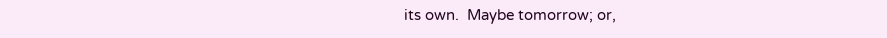its own.  Maybe tomorrow; or,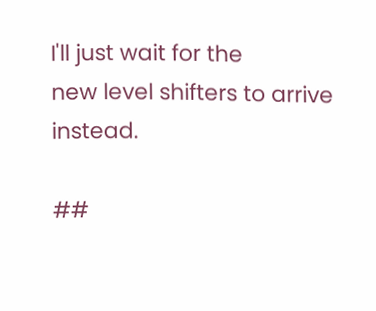I'll just wait for the
new level shifters to arrive instead.

##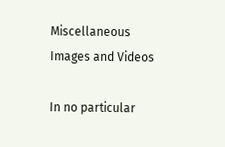Miscellaneous Images and Videos

In no particular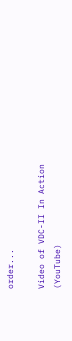order...

Video of VDC-II In Action (YouTube)